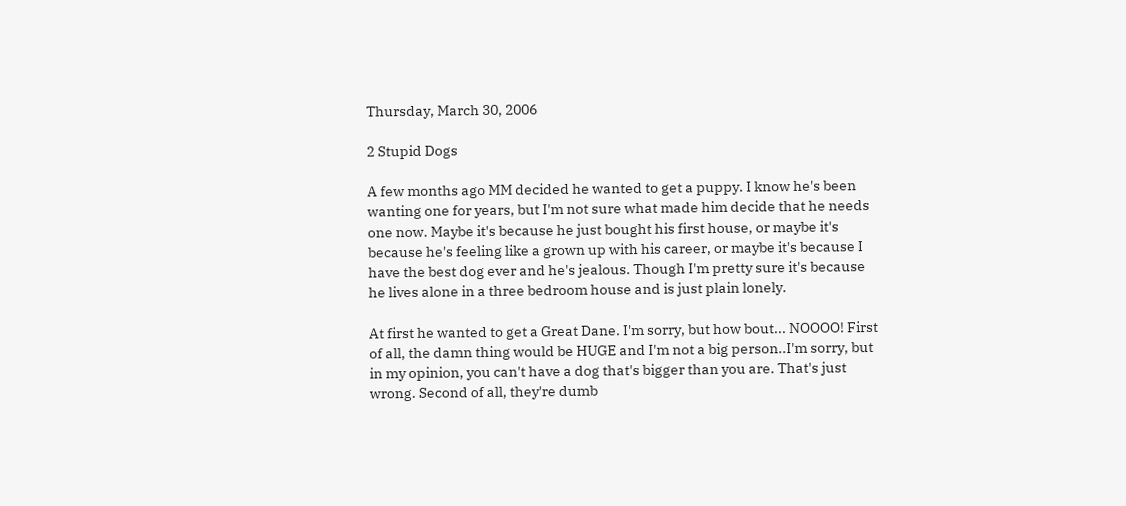Thursday, March 30, 2006

2 Stupid Dogs

A few months ago MM decided he wanted to get a puppy. I know he's been wanting one for years, but I'm not sure what made him decide that he needs one now. Maybe it's because he just bought his first house, or maybe it's because he's feeling like a grown up with his career, or maybe it's because I have the best dog ever and he's jealous. Though I'm pretty sure it's because he lives alone in a three bedroom house and is just plain lonely.

At first he wanted to get a Great Dane. I'm sorry, but how bout... NOOOO! First of all, the damn thing would be HUGE and I'm not a big person..I'm sorry, but in my opinion, you can't have a dog that's bigger than you are. That's just wrong. Second of all, they're dumb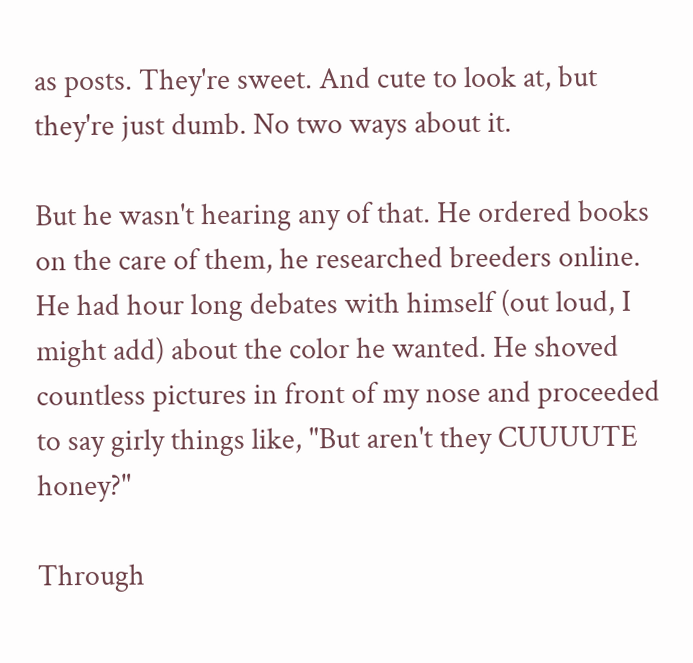as posts. They're sweet. And cute to look at, but they're just dumb. No two ways about it.

But he wasn't hearing any of that. He ordered books on the care of them, he researched breeders online. He had hour long debates with himself (out loud, I might add) about the color he wanted. He shoved countless pictures in front of my nose and proceeded to say girly things like, "But aren't they CUUUUTE honey?"

Through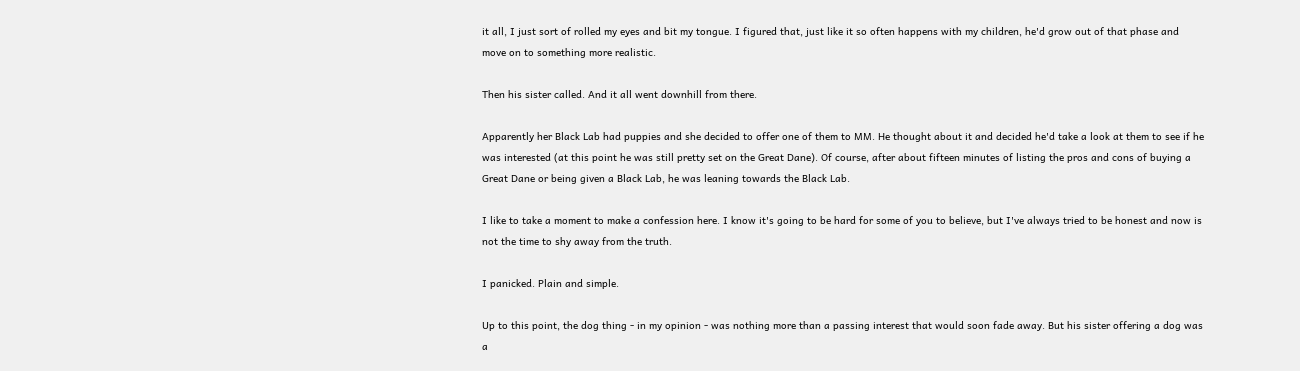it all, I just sort of rolled my eyes and bit my tongue. I figured that, just like it so often happens with my children, he'd grow out of that phase and move on to something more realistic.

Then his sister called. And it all went downhill from there.

Apparently her Black Lab had puppies and she decided to offer one of them to MM. He thought about it and decided he'd take a look at them to see if he was interested (at this point he was still pretty set on the Great Dane). Of course, after about fifteen minutes of listing the pros and cons of buying a Great Dane or being given a Black Lab, he was leaning towards the Black Lab.

I like to take a moment to make a confession here. I know it's going to be hard for some of you to believe, but I've always tried to be honest and now is not the time to shy away from the truth.

I panicked. Plain and simple.

Up to this point, the dog thing - in my opinion - was nothing more than a passing interest that would soon fade away. But his sister offering a dog was a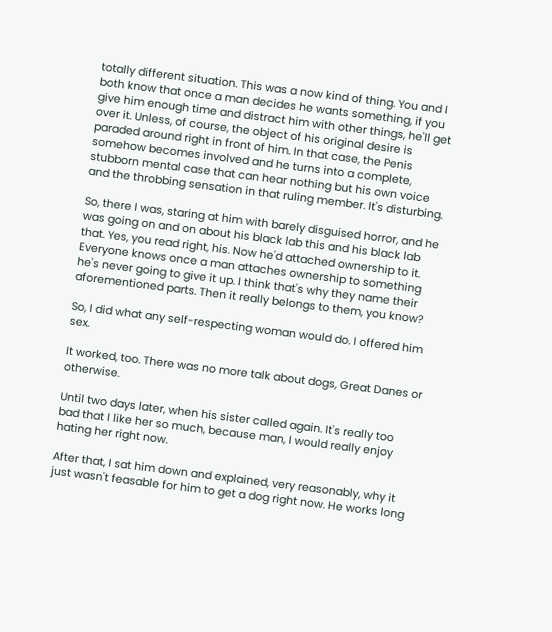totally different situation. This was a now kind of thing. You and I both know that once a man decides he wants something, if you give him enough time and distract him with other things, he'll get over it. Unless, of course, the object of his original desire is paraded around right in front of him. In that case, the Penis somehow becomes involved and he turns into a complete, stubborn mental case that can hear nothing but his own voice and the throbbing sensation in that ruling member. It's disturbing.

So, there I was, staring at him with barely disguised horror, and he was going on and on about his black lab this and his black lab that. Yes, you read right, his. Now he'd attached ownership to it. Everyone knows once a man attaches ownership to something he's never going to give it up. I think that's why they name their aforementioned parts. Then it really belongs to them, you know?

So, I did what any self-respecting woman would do. I offered him sex.

It worked, too. There was no more talk about dogs, Great Danes or otherwise.

Until two days later, when his sister called again. It's really too bad that I like her so much, because man, I would really enjoy hating her right now.

After that, I sat him down and explained, very reasonably, why it just wasn't feasable for him to get a dog right now. He works long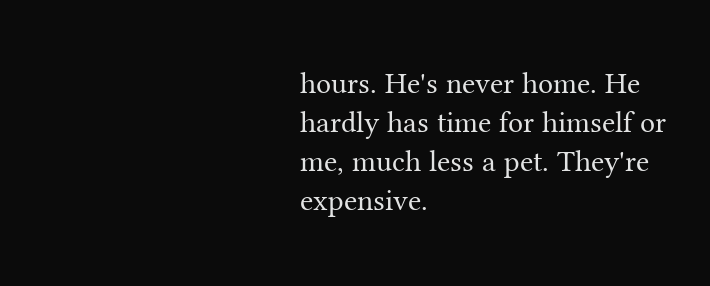hours. He's never home. He hardly has time for himself or me, much less a pet. They're expensive.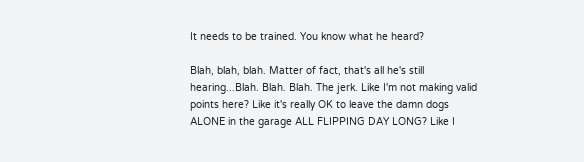It needs to be trained. You know what he heard?

Blah, blah, blah. Matter of fact, that's all he's still hearing...Blah. Blah. Blah. The jerk. Like I'm not making valid points here? Like it's really OK to leave the damn dogs ALONE in the garage ALL FLIPPING DAY LONG? Like I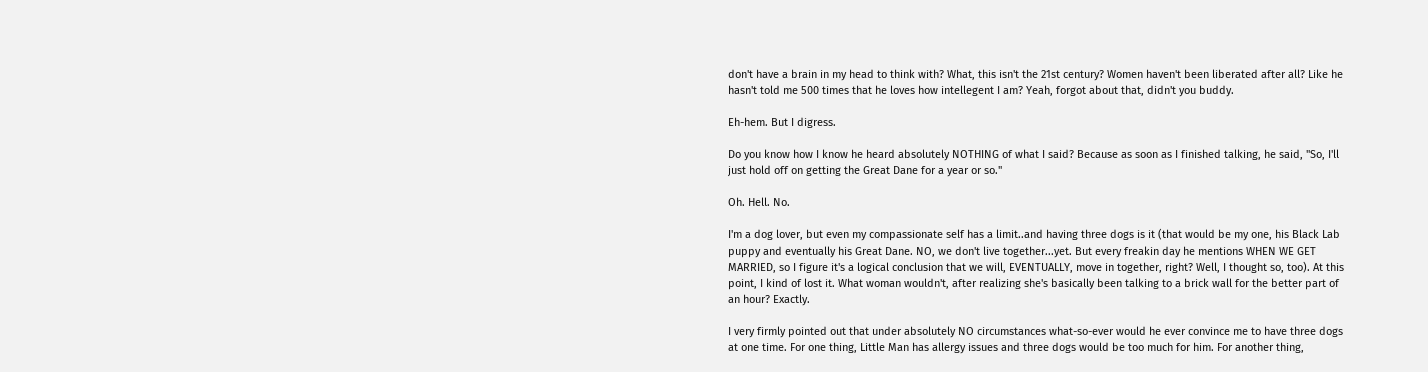don't have a brain in my head to think with? What, this isn't the 21st century? Women haven't been liberated after all? Like he hasn't told me 500 times that he loves how intellegent I am? Yeah, forgot about that, didn't you buddy.

Eh-hem. But I digress.

Do you know how I know he heard absolutely NOTHING of what I said? Because as soon as I finished talking, he said, "So, I'll just hold off on getting the Great Dane for a year or so."

Oh. Hell. No.

I'm a dog lover, but even my compassionate self has a limit..and having three dogs is it (that would be my one, his Black Lab puppy and eventually his Great Dane. NO, we don't live together...yet. But every freakin day he mentions WHEN WE GET MARRIED, so I figure it's a logical conclusion that we will, EVENTUALLY, move in together, right? Well, I thought so, too). At this point, I kind of lost it. What woman wouldn't, after realizing she's basically been talking to a brick wall for the better part of an hour? Exactly.

I very firmly pointed out that under absolutely NO circumstances what-so-ever would he ever convince me to have three dogs at one time. For one thing, Little Man has allergy issues and three dogs would be too much for him. For another thing,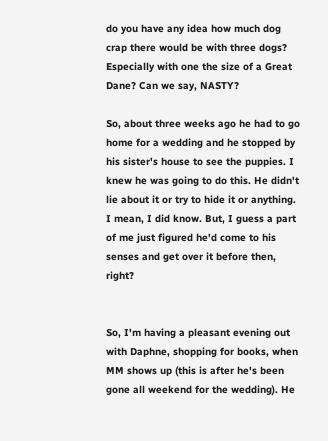do you have any idea how much dog crap there would be with three dogs? Especially with one the size of a Great Dane? Can we say, NASTY?

So, about three weeks ago he had to go home for a wedding and he stopped by his sister's house to see the puppies. I knew he was going to do this. He didn't lie about it or try to hide it or anything. I mean, I did know. But, I guess a part of me just figured he'd come to his senses and get over it before then, right?


So, I'm having a pleasant evening out with Daphne, shopping for books, when MM shows up (this is after he's been gone all weekend for the wedding). He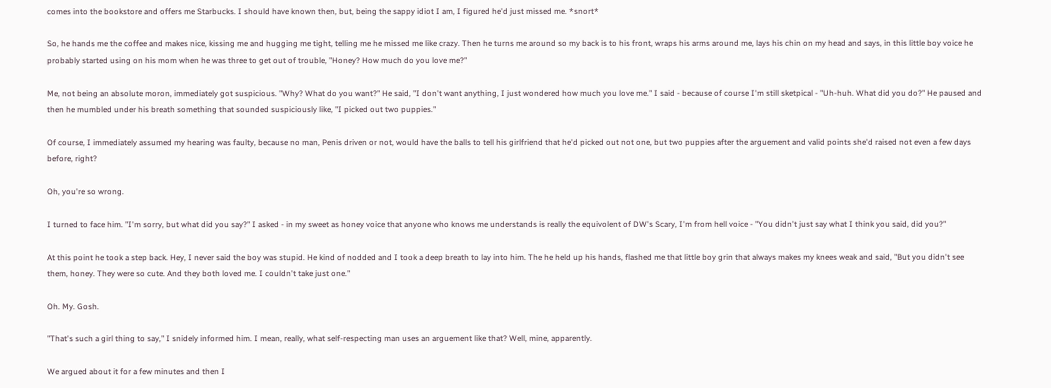comes into the bookstore and offers me Starbucks. I should have known then, but, being the sappy idiot I am, I figured he'd just missed me. *snort*

So, he hands me the coffee and makes nice, kissing me and hugging me tight, telling me he missed me like crazy. Then he turns me around so my back is to his front, wraps his arms around me, lays his chin on my head and says, in this little boy voice he probably started using on his mom when he was three to get out of trouble, "Honey? How much do you love me?"

Me, not being an absolute moron, immediately got suspicious. "Why? What do you want?" He said, "I don't want anything, I just wondered how much you love me." I said - because of course I'm still sketpical - "Uh-huh. What did you do?" He paused and then he mumbled under his breath something that sounded suspiciously like, "I picked out two puppies."

Of course, I immediately assumed my hearing was faulty, because no man, Penis driven or not, would have the balls to tell his girlfriend that he'd picked out not one, but two puppies after the arguement and valid points she'd raised not even a few days before, right?

Oh, you're so wrong.

I turned to face him. "I'm sorry, but what did you say?" I asked - in my sweet as honey voice that anyone who knows me understands is really the equivolent of DW's Scary, I'm from hell voice - "You didn't just say what I think you said, did you?"

At this point he took a step back. Hey, I never said the boy was stupid. He kind of nodded and I took a deep breath to lay into him. The he held up his hands, flashed me that little boy grin that always makes my knees weak and said, "But you didn't see them, honey. They were so cute. And they both loved me. I couldn't take just one."

Oh. My. Gosh.

"That's such a girl thing to say," I snidely informed him. I mean, really, what self-respecting man uses an arguement like that? Well, mine, apparently.

We argued about it for a few minutes and then I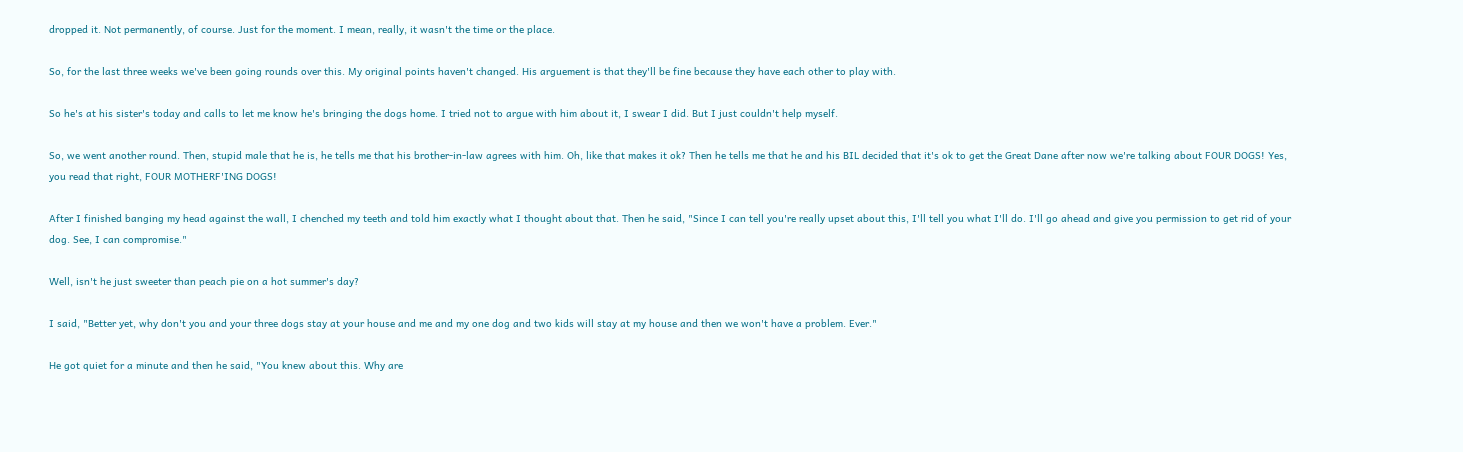dropped it. Not permanently, of course. Just for the moment. I mean, really, it wasn't the time or the place.

So, for the last three weeks we've been going rounds over this. My original points haven't changed. His arguement is that they'll be fine because they have each other to play with.

So he's at his sister's today and calls to let me know he's bringing the dogs home. I tried not to argue with him about it, I swear I did. But I just couldn't help myself.

So, we went another round. Then, stupid male that he is, he tells me that his brother-in-law agrees with him. Oh, like that makes it ok? Then he tells me that he and his BIL decided that it's ok to get the Great Dane after now we're talking about FOUR DOGS! Yes, you read that right, FOUR MOTHERF'ING DOGS!

After I finished banging my head against the wall, I chenched my teeth and told him exactly what I thought about that. Then he said, "Since I can tell you're really upset about this, I'll tell you what I'll do. I'll go ahead and give you permission to get rid of your dog. See, I can compromise."

Well, isn't he just sweeter than peach pie on a hot summer's day?

I said, "Better yet, why don't you and your three dogs stay at your house and me and my one dog and two kids will stay at my house and then we won't have a problem. Ever."

He got quiet for a minute and then he said, "You knew about this. Why are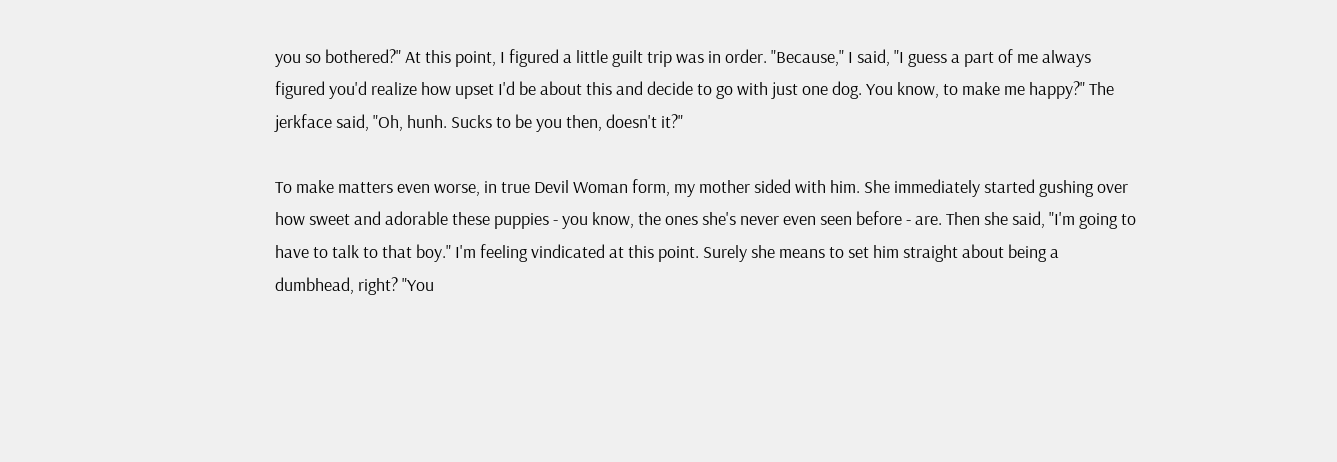you so bothered?" At this point, I figured a little guilt trip was in order. "Because," I said, "I guess a part of me always figured you'd realize how upset I'd be about this and decide to go with just one dog. You know, to make me happy?" The jerkface said, "Oh, hunh. Sucks to be you then, doesn't it?"

To make matters even worse, in true Devil Woman form, my mother sided with him. She immediately started gushing over how sweet and adorable these puppies - you know, the ones she's never even seen before - are. Then she said, "I'm going to have to talk to that boy." I'm feeling vindicated at this point. Surely she means to set him straight about being a dumbhead, right? "You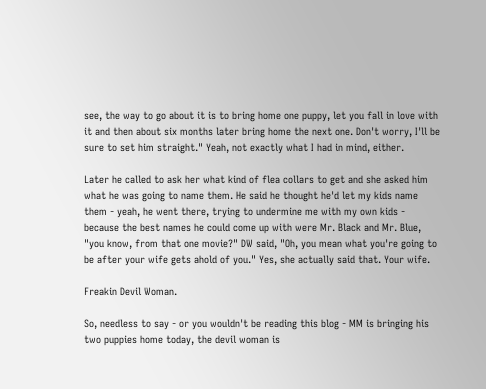see, the way to go about it is to bring home one puppy, let you fall in love with it and then about six months later bring home the next one. Don't worry, I'll be sure to set him straight." Yeah, not exactly what I had in mind, either.

Later he called to ask her what kind of flea collars to get and she asked him what he was going to name them. He said he thought he'd let my kids name them - yeah, he went there, trying to undermine me with my own kids - because the best names he could come up with were Mr. Black and Mr. Blue, "you know, from that one movie?" DW said, "Oh, you mean what you're going to be after your wife gets ahold of you." Yes, she actually said that. Your wife.

Freakin Devil Woman.

So, needless to say - or you wouldn't be reading this blog - MM is bringing his two puppies home today, the devil woman is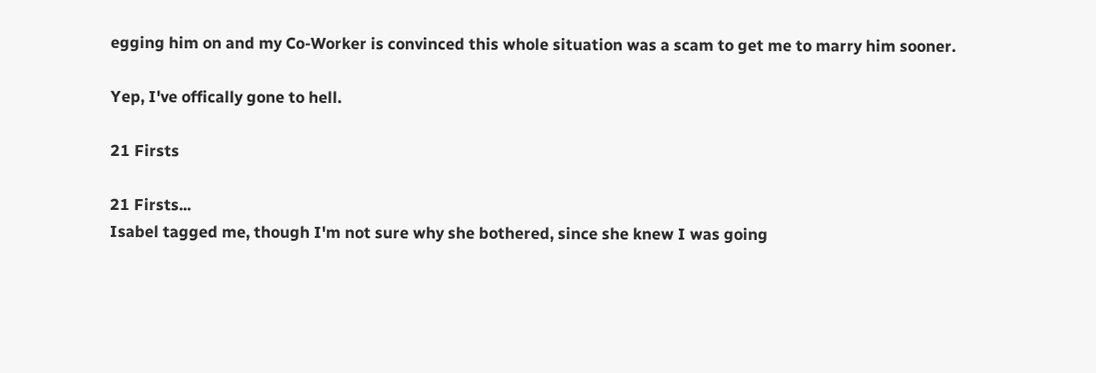egging him on and my Co-Worker is convinced this whole situation was a scam to get me to marry him sooner.

Yep, I've offically gone to hell.

21 Firsts

21 Firsts...
Isabel tagged me, though I'm not sure why she bothered, since she knew I was going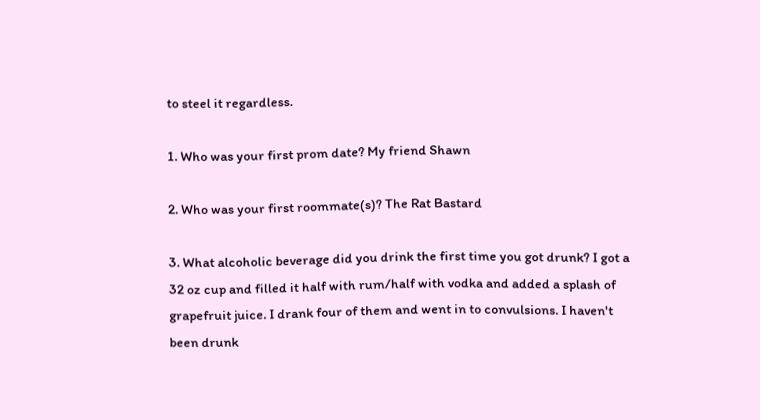to steel it regardless.

1. Who was your first prom date? My friend Shawn

2. Who was your first roommate(s)? The Rat Bastard

3. What alcoholic beverage did you drink the first time you got drunk? I got a 32 oz cup and filled it half with rum/half with vodka and added a splash of grapefruit juice. I drank four of them and went in to convulsions. I haven't been drunk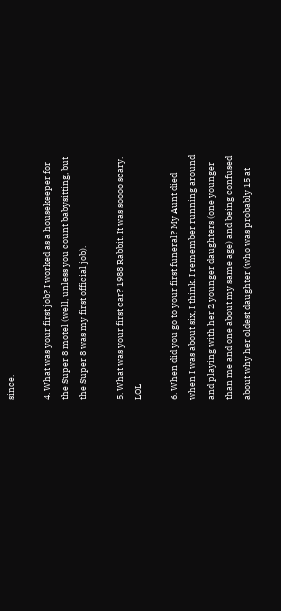since.

4. What was your first job? I worked as a housekeeper for the Super 8 motel (well, unless you count babysitting, but the Super 8 was my first official job).

5. What was your first car? 1988 Rabbit. It was soooo scary. LOL

6. When did you go to your first funeral? My Aunt died when I was about six, I think. I remember running around and playing with her 2 younger daughters (one younger than me and one about my same age) and being confused about why her oldest daughter (who was probably 15 at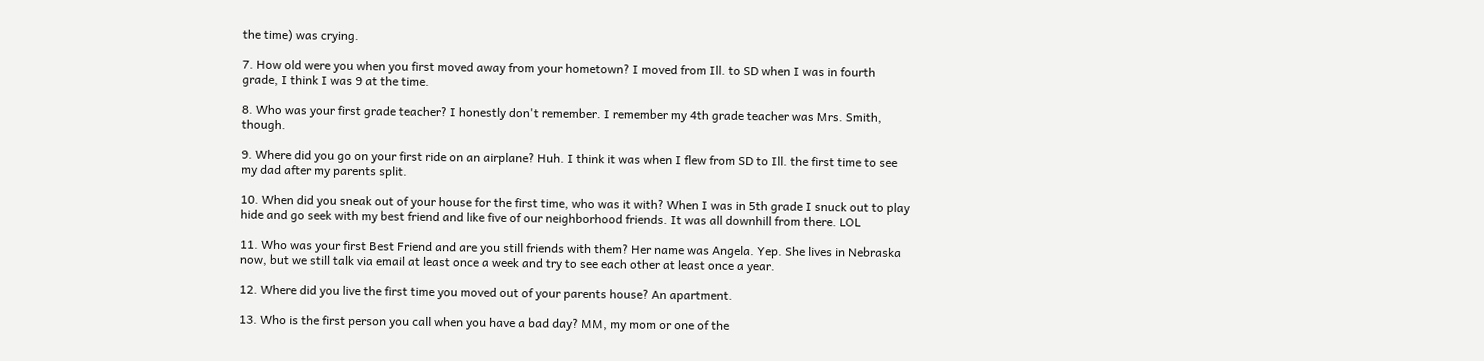the time) was crying.

7. How old were you when you first moved away from your hometown? I moved from Ill. to SD when I was in fourth grade, I think I was 9 at the time.

8. Who was your first grade teacher? I honestly don't remember. I remember my 4th grade teacher was Mrs. Smith, though.

9. Where did you go on your first ride on an airplane? Huh. I think it was when I flew from SD to Ill. the first time to see my dad after my parents split.

10. When did you sneak out of your house for the first time, who was it with? When I was in 5th grade I snuck out to play hide and go seek with my best friend and like five of our neighborhood friends. It was all downhill from there. LOL

11. Who was your first Best Friend and are you still friends with them? Her name was Angela. Yep. She lives in Nebraska now, but we still talk via email at least once a week and try to see each other at least once a year.

12. Where did you live the first time you moved out of your parents house? An apartment.

13. Who is the first person you call when you have a bad day? MM, my mom or one of the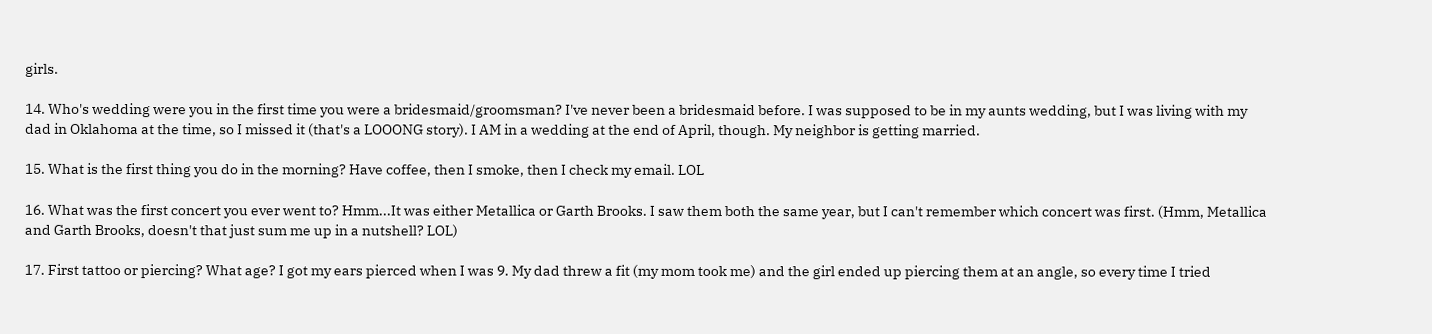girls.

14. Who's wedding were you in the first time you were a bridesmaid/groomsman? I've never been a bridesmaid before. I was supposed to be in my aunts wedding, but I was living with my dad in Oklahoma at the time, so I missed it (that's a LOOONG story). I AM in a wedding at the end of April, though. My neighbor is getting married.

15. What is the first thing you do in the morning? Have coffee, then I smoke, then I check my email. LOL

16. What was the first concert you ever went to? Hmm...It was either Metallica or Garth Brooks. I saw them both the same year, but I can't remember which concert was first. (Hmm, Metallica and Garth Brooks, doesn't that just sum me up in a nutshell? LOL)

17. First tattoo or piercing? What age? I got my ears pierced when I was 9. My dad threw a fit (my mom took me) and the girl ended up piercing them at an angle, so every time I tried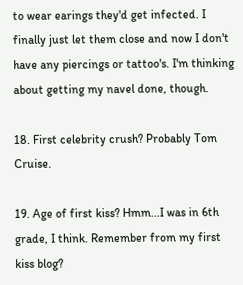to wear earings they'd get infected. I finally just let them close and now I don't have any piercings or tattoo's. I'm thinking about getting my navel done, though.

18. First celebrity crush? Probably Tom Cruise.

19. Age of first kiss? Hmm...I was in 6th grade, I think. Remember from my first kiss blog?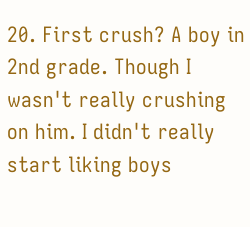20. First crush? A boy in 2nd grade. Though I wasn't really crushing on him. I didn't really start liking boys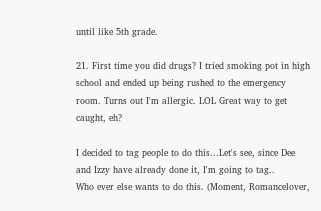until like 5th grade.

21. First time you did drugs? I tried smoking pot in high school and ended up being rushed to the emergency room. Turns out I'm allergic. LOL Great way to get caught, eh?

I decided to tag people to do this...Let's see, since Dee and Izzy have already done it, I'm going to tag..
Who ever else wants to do this. (Moment, Romancelover,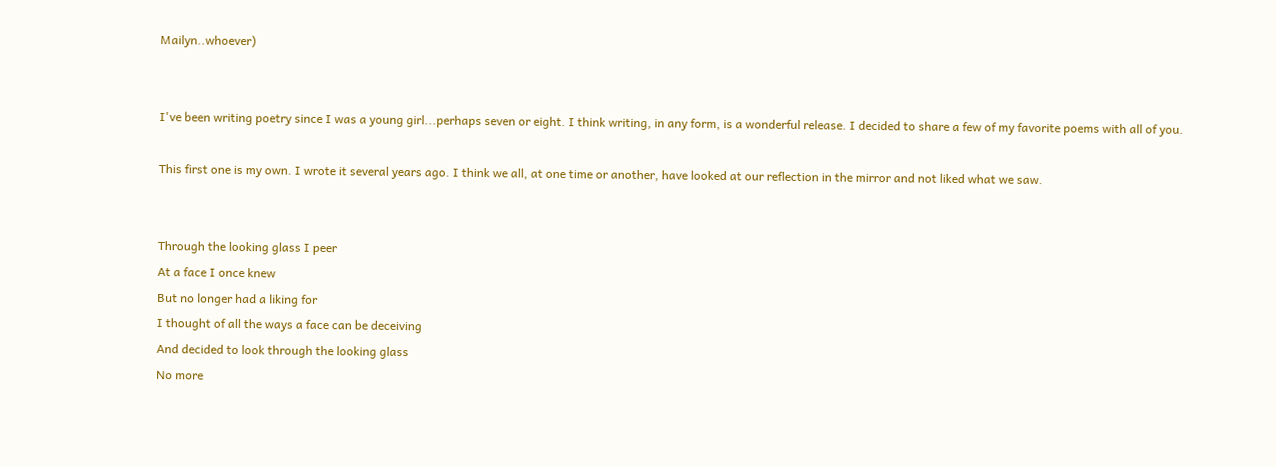Mailyn..whoever)


I've been writing poetry since I was a young girl...perhaps seven or eight. I think writing, in any form, is a wonderful release. I decided to share a few of my favorite poems with all of you.

This first one is my own. I wrote it several years ago. I think we all, at one time or another, have looked at our reflection in the mirror and not liked what we saw.


Through the looking glass I peer
At a face I once knew
But no longer had a liking for
I thought of all the ways a face can be deceiving
And decided to look through the looking glass
No more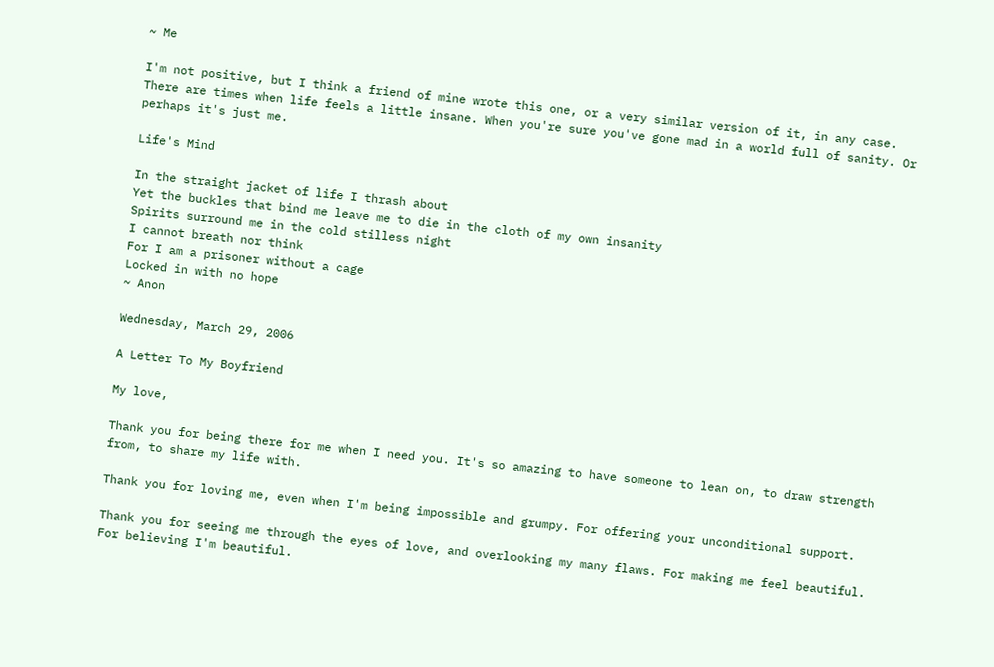~ Me

I'm not positive, but I think a friend of mine wrote this one, or a very similar version of it, in any case. There are times when life feels a little insane. When you're sure you've gone mad in a world full of sanity. Or perhaps it's just me.

Life's Mind

In the straight jacket of life I thrash about
Yet the buckles that bind me leave me to die in the cloth of my own insanity
Spirits surround me in the cold stilless night
I cannot breath nor think
For I am a prisoner without a cage
Locked in with no hope
~ Anon

Wednesday, March 29, 2006

A Letter To My Boyfriend

My love,

Thank you for being there for me when I need you. It's so amazing to have someone to lean on, to draw strength from, to share my life with.

Thank you for loving me, even when I'm being impossible and grumpy. For offering your unconditional support.

Thank you for seeing me through the eyes of love, and overlooking my many flaws. For making me feel beautiful. For believing I'm beautiful.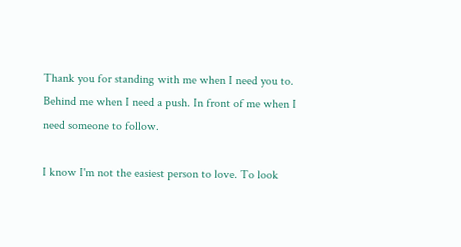Thank you for standing with me when I need you to. Behind me when I need a push. In front of me when I need someone to follow.

I know I'm not the easiest person to love. To look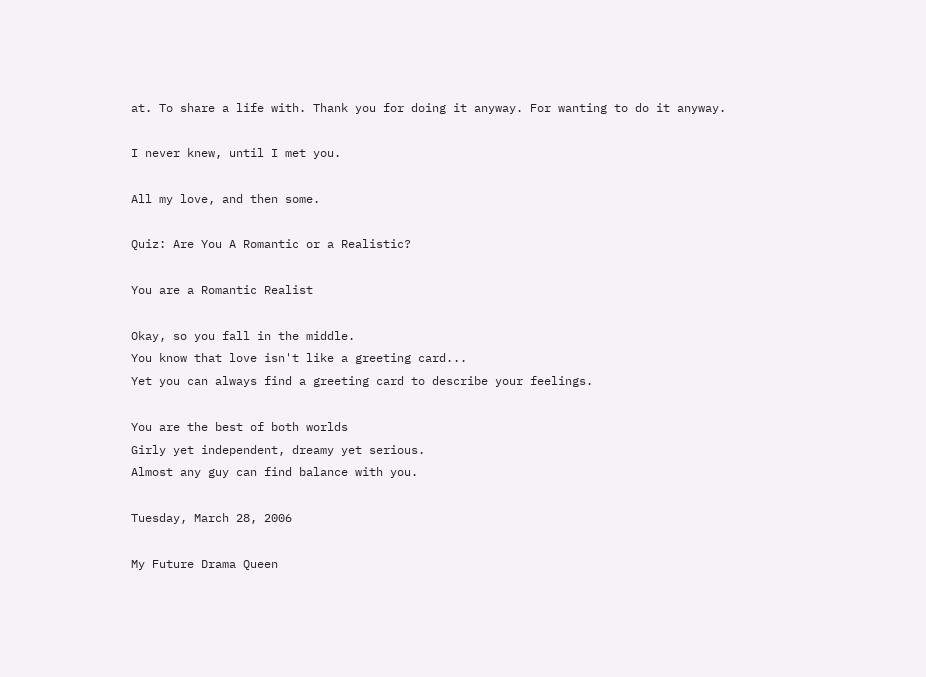at. To share a life with. Thank you for doing it anyway. For wanting to do it anyway.

I never knew, until I met you.

All my love, and then some.

Quiz: Are You A Romantic or a Realistic?

You are a Romantic Realist

Okay, so you fall in the middle.
You know that love isn't like a greeting card...
Yet you can always find a greeting card to describe your feelings.

You are the best of both worlds
Girly yet independent, dreamy yet serious.
Almost any guy can find balance with you.

Tuesday, March 28, 2006

My Future Drama Queen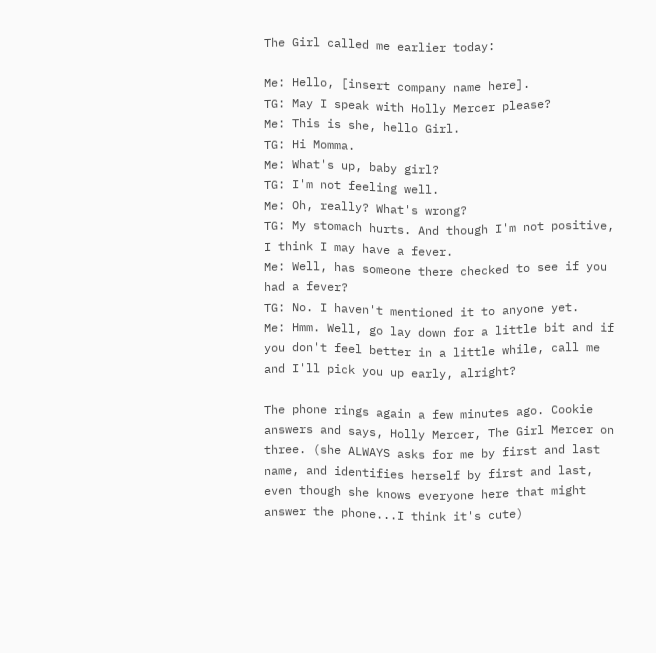The Girl called me earlier today:

Me: Hello, [insert company name here].
TG: May I speak with Holly Mercer please?
Me: This is she, hello Girl.
TG: Hi Momma.
Me: What's up, baby girl?
TG: I'm not feeling well.
Me: Oh, really? What's wrong?
TG: My stomach hurts. And though I'm not positive, I think I may have a fever.
Me: Well, has someone there checked to see if you had a fever?
TG: No. I haven't mentioned it to anyone yet.
Me: Hmm. Well, go lay down for a little bit and if you don't feel better in a little while, call me and I'll pick you up early, alright?

The phone rings again a few minutes ago. Cookie answers and says, Holly Mercer, The Girl Mercer on three. (she ALWAYS asks for me by first and last name, and identifies herself by first and last, even though she knows everyone here that might answer the phone...I think it's cute)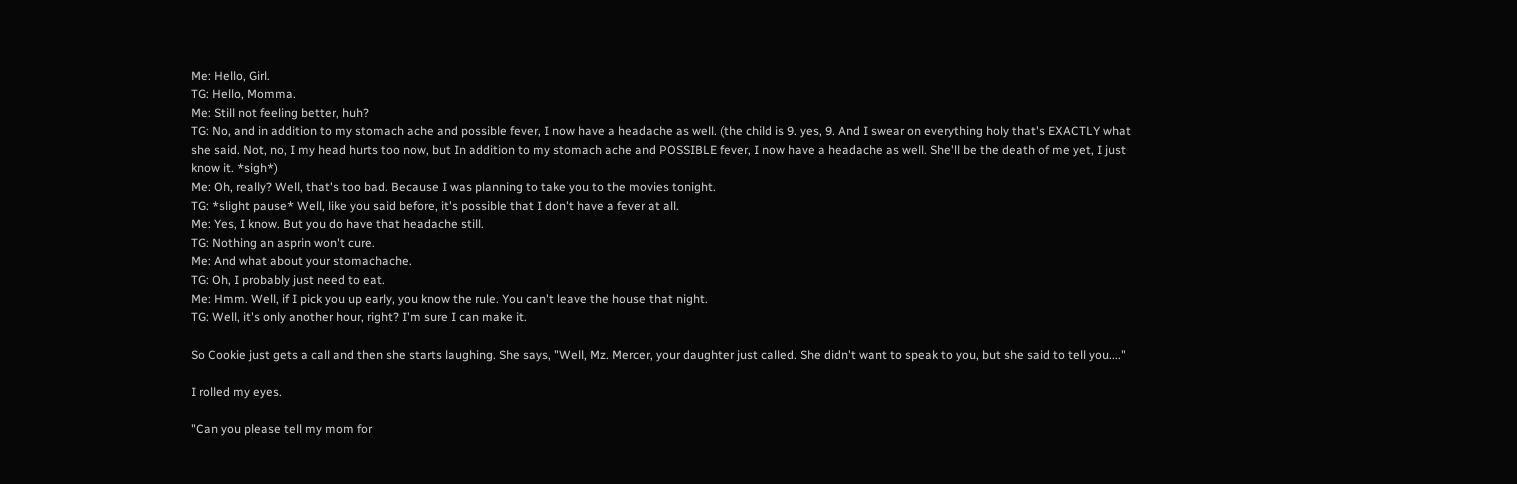Me: Hello, Girl.
TG: Hello, Momma.
Me: Still not feeling better, huh?
TG: No, and in addition to my stomach ache and possible fever, I now have a headache as well. (the child is 9. yes, 9. And I swear on everything holy that's EXACTLY what she said. Not, no, I my head hurts too now, but In addition to my stomach ache and POSSIBLE fever, I now have a headache as well. She'll be the death of me yet, I just know it. *sigh*)
Me: Oh, really? Well, that's too bad. Because I was planning to take you to the movies tonight.
TG: *slight pause* Well, like you said before, it's possible that I don't have a fever at all.
Me: Yes, I know. But you do have that headache still.
TG: Nothing an asprin won't cure.
Me: And what about your stomachache.
TG: Oh, I probably just need to eat.
Me: Hmm. Well, if I pick you up early, you know the rule. You can't leave the house that night.
TG: Well, it's only another hour, right? I'm sure I can make it.

So Cookie just gets a call and then she starts laughing. She says, "Well, Mz. Mercer, your daughter just called. She didn't want to speak to you, but she said to tell you...."

I rolled my eyes.

"Can you please tell my mom for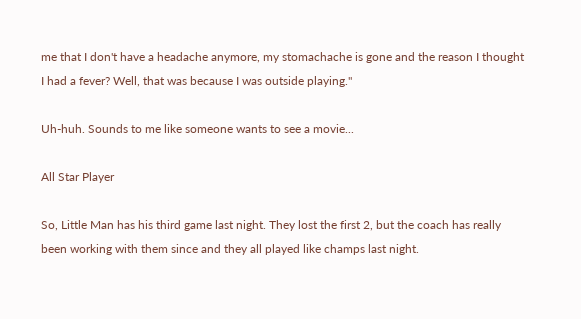me that I don't have a headache anymore, my stomachache is gone and the reason I thought I had a fever? Well, that was because I was outside playing."

Uh-huh. Sounds to me like someone wants to see a movie...

All Star Player

So, Little Man has his third game last night. They lost the first 2, but the coach has really been working with them since and they all played like champs last night.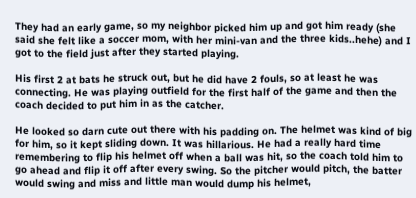They had an early game, so my neighbor picked him up and got him ready (she said she felt like a soccer mom, with her mini-van and the three kids..hehe) and I got to the field just after they started playing.

His first 2 at bats he struck out, but he did have 2 fouls, so at least he was connecting. He was playing outfield for the first half of the game and then the coach decided to put him in as the catcher.

He looked so darn cute out there with his padding on. The helmet was kind of big for him, so it kept sliding down. It was hillarious. He had a really hard time remembering to flip his helmet off when a ball was hit, so the coach told him to go ahead and flip it off after every swing. So the pitcher would pitch, the batter would swing and miss and little man would dump his helmet,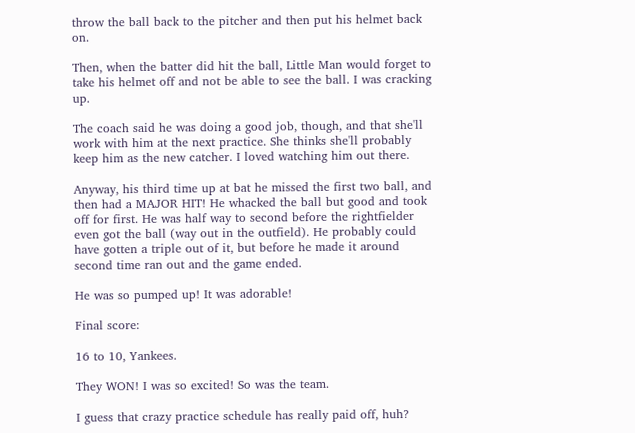throw the ball back to the pitcher and then put his helmet back on.

Then, when the batter did hit the ball, Little Man would forget to take his helmet off and not be able to see the ball. I was cracking up.

The coach said he was doing a good job, though, and that she'll work with him at the next practice. She thinks she'll probably keep him as the new catcher. I loved watching him out there.

Anyway, his third time up at bat he missed the first two ball, and then had a MAJOR HIT! He whacked the ball but good and took off for first. He was half way to second before the rightfielder even got the ball (way out in the outfield). He probably could have gotten a triple out of it, but before he made it around second time ran out and the game ended.

He was so pumped up! It was adorable!

Final score:

16 to 10, Yankees.

They WON! I was so excited! So was the team.

I guess that crazy practice schedule has really paid off, huh?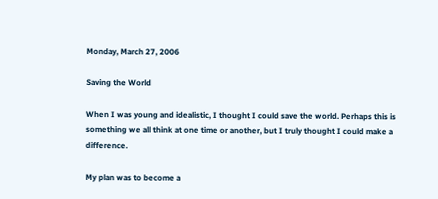Monday, March 27, 2006

Saving the World

When I was young and idealistic, I thought I could save the world. Perhaps this is something we all think at one time or another, but I truly thought I could make a difference.

My plan was to become a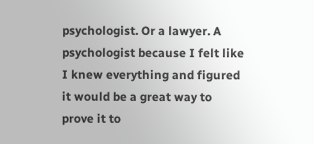psychologist. Or a lawyer. A psychologist because I felt like I knew everything and figured it would be a great way to prove it to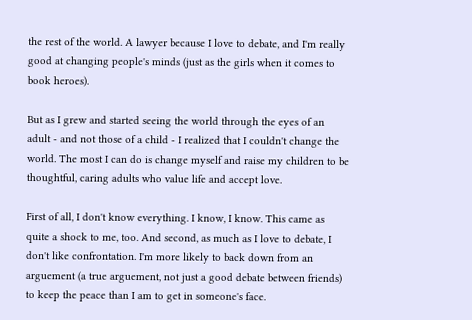the rest of the world. A lawyer because I love to debate, and I'm really good at changing people's minds (just as the girls when it comes to book heroes).

But as I grew and started seeing the world through the eyes of an adult - and not those of a child - I realized that I couldn't change the world. The most I can do is change myself and raise my children to be thoughtful, caring adults who value life and accept love.

First of all, I don't know everything. I know, I know. This came as quite a shock to me, too. And second, as much as I love to debate, I don't like confrontation. I'm more likely to back down from an arguement (a true arguement, not just a good debate between friends) to keep the peace than I am to get in someone's face.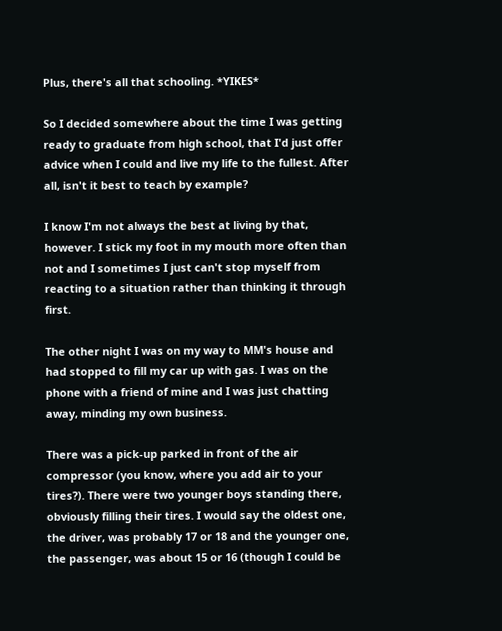Plus, there's all that schooling. *YIKES*

So I decided somewhere about the time I was getting ready to graduate from high school, that I'd just offer advice when I could and live my life to the fullest. After all, isn't it best to teach by example?

I know I'm not always the best at living by that, however. I stick my foot in my mouth more often than not and I sometimes I just can't stop myself from reacting to a situation rather than thinking it through first.

The other night I was on my way to MM's house and had stopped to fill my car up with gas. I was on the phone with a friend of mine and I was just chatting away, minding my own business.

There was a pick-up parked in front of the air compressor (you know, where you add air to your tires?). There were two younger boys standing there, obviously filling their tires. I would say the oldest one, the driver, was probably 17 or 18 and the younger one, the passenger, was about 15 or 16 (though I could be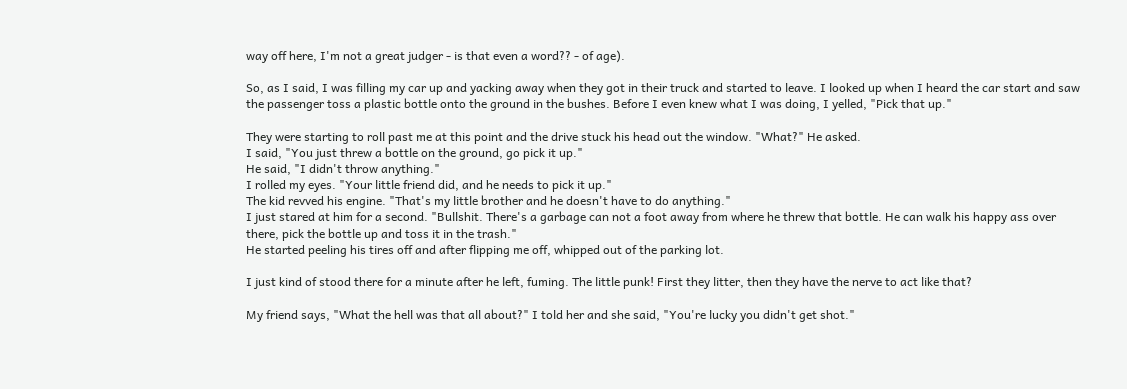way off here, I'm not a great judger - is that even a word?? - of age).

So, as I said, I was filling my car up and yacking away when they got in their truck and started to leave. I looked up when I heard the car start and saw the passenger toss a plastic bottle onto the ground in the bushes. Before I even knew what I was doing, I yelled, "Pick that up."

They were starting to roll past me at this point and the drive stuck his head out the window. "What?" He asked.
I said, "You just threw a bottle on the ground, go pick it up."
He said, "I didn't throw anything."
I rolled my eyes. "Your little friend did, and he needs to pick it up."
The kid revved his engine. "That's my little brother and he doesn't have to do anything."
I just stared at him for a second. "Bullshit. There's a garbage can not a foot away from where he threw that bottle. He can walk his happy ass over there, pick the bottle up and toss it in the trash."
He started peeling his tires off and after flipping me off, whipped out of the parking lot.

I just kind of stood there for a minute after he left, fuming. The little punk! First they litter, then they have the nerve to act like that?

My friend says, "What the hell was that all about?" I told her and she said, "You're lucky you didn't get shot."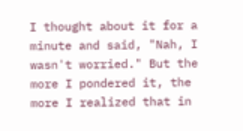I thought about it for a minute and said, "Nah, I wasn't worried." But the more I pondered it, the more I realized that in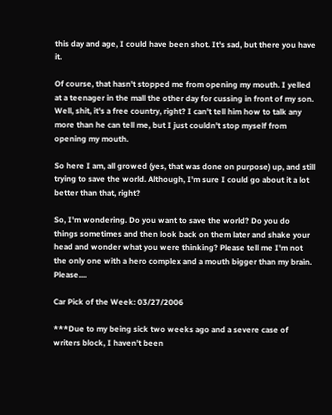this day and age, I could have been shot. It's sad, but there you have it.

Of course, that hasn't stopped me from opening my mouth. I yelled at a teenager in the mall the other day for cussing in front of my son. Well, shit, it's a free country, right? I can't tell him how to talk any more than he can tell me, but I just couldn't stop myself from opening my mouth.

So here I am, all growed (yes, that was done on purpose) up, and still trying to save the world. Although, I'm sure I could go about it a lot better than that, right?

So, I'm wondering. Do you want to save the world? Do you do things sometimes and then look back on them later and shake your head and wonder what you were thinking? Please tell me I'm not the only one with a hero complex and a mouth bigger than my brain. Please....

Car Pick of the Week: 03/27/2006

***Due to my being sick two weeks ago and a severe case of writers block, I haven't been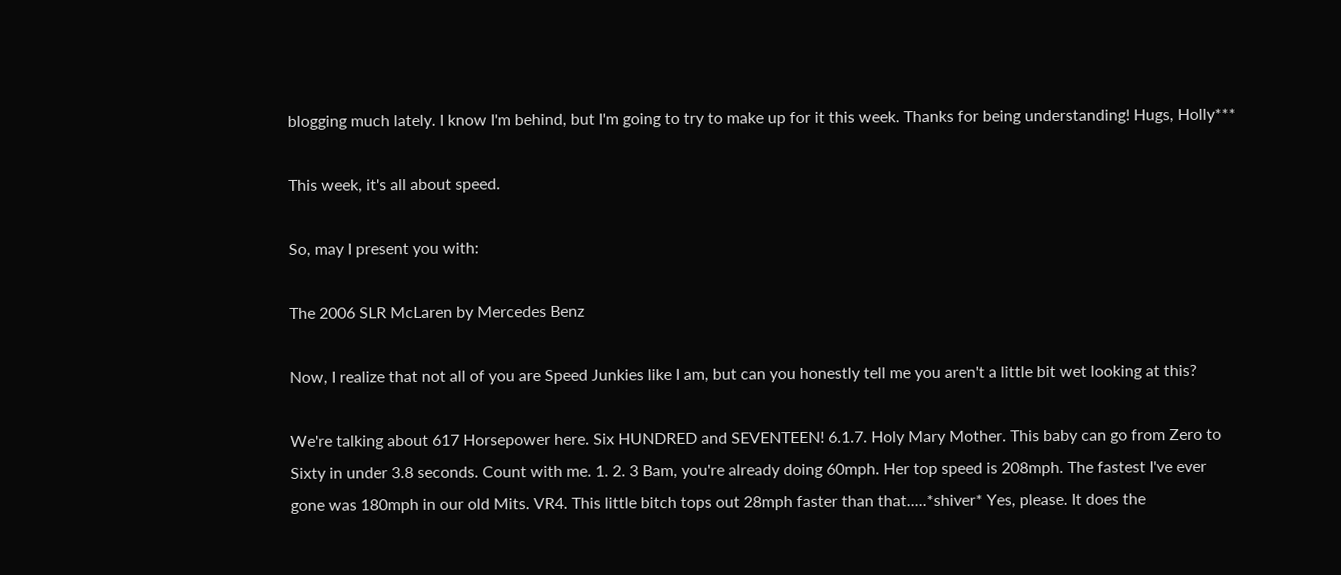blogging much lately. I know I'm behind, but I'm going to try to make up for it this week. Thanks for being understanding! Hugs, Holly***

This week, it's all about speed.

So, may I present you with:

The 2006 SLR McLaren by Mercedes Benz

Now, I realize that not all of you are Speed Junkies like I am, but can you honestly tell me you aren't a little bit wet looking at this?

We're talking about 617 Horsepower here. Six HUNDRED and SEVENTEEN! 6.1.7. Holy Mary Mother. This baby can go from Zero to Sixty in under 3.8 seconds. Count with me. 1. 2. 3 Bam, you're already doing 60mph. Her top speed is 208mph. The fastest I've ever gone was 180mph in our old Mits. VR4. This little bitch tops out 28mph faster than that.....*shiver* Yes, please. It does the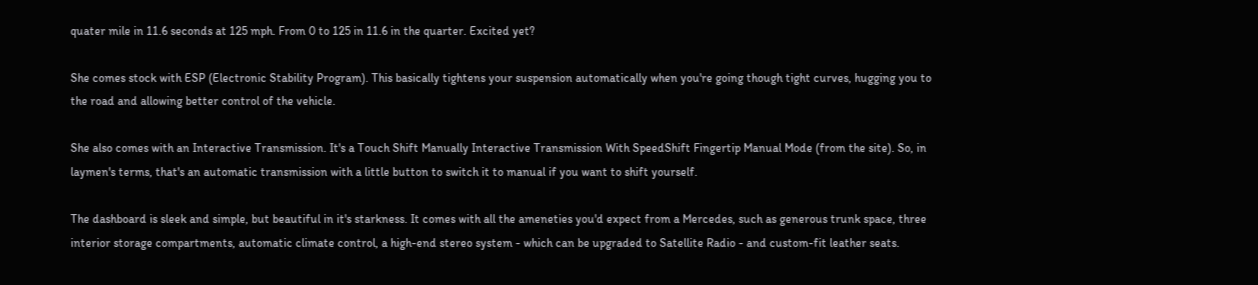quater mile in 11.6 seconds at 125 mph. From 0 to 125 in 11.6 in the quarter. Excited yet?

She comes stock with ESP (Electronic Stability Program). This basically tightens your suspension automatically when you're going though tight curves, hugging you to the road and allowing better control of the vehicle.

She also comes with an Interactive Transmission. It's a Touch Shift Manually Interactive Transmission With SpeedShift Fingertip Manual Mode (from the site). So, in laymen's terms, that's an automatic transmission with a little button to switch it to manual if you want to shift yourself.

The dashboard is sleek and simple, but beautiful in it's starkness. It comes with all the ameneties you'd expect from a Mercedes, such as generous trunk space, three interior storage compartments, automatic climate control, a high-end stereo system - which can be upgraded to Satellite Radio - and custom-fit leather seats.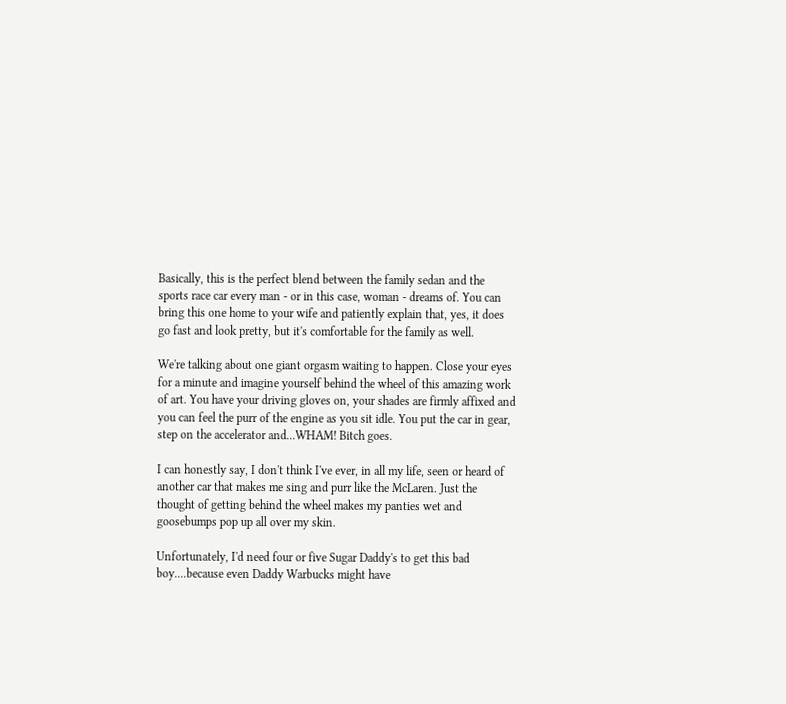Basically, this is the perfect blend between the family sedan and the sports race car every man - or in this case, woman - dreams of. You can bring this one home to your wife and patiently explain that, yes, it does go fast and look pretty, but it's comfortable for the family as well.

We're talking about one giant orgasm waiting to happen. Close your eyes for a minute and imagine yourself behind the wheel of this amazing work of art. You have your driving gloves on, your shades are firmly affixed and you can feel the purr of the engine as you sit idle. You put the car in gear, step on the accelerator and...WHAM! Bitch goes.

I can honestly say, I don't think I've ever, in all my life, seen or heard of another car that makes me sing and purr like the McLaren. Just the thought of getting behind the wheel makes my panties wet and goosebumps pop up all over my skin.

Unfortunately, I'd need four or five Sugar Daddy's to get this bad boy....because even Daddy Warbucks might have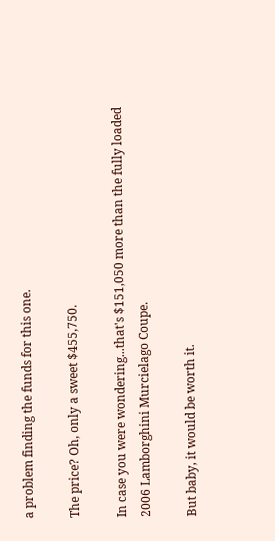a problem finding the funds for this one.

The price? Oh, only a sweet $455,750.

In case you were wondering...that's $151,050 more than the fully loaded 2006 Lamborghini Murcielago Coupe.

But baby, it would be worth it.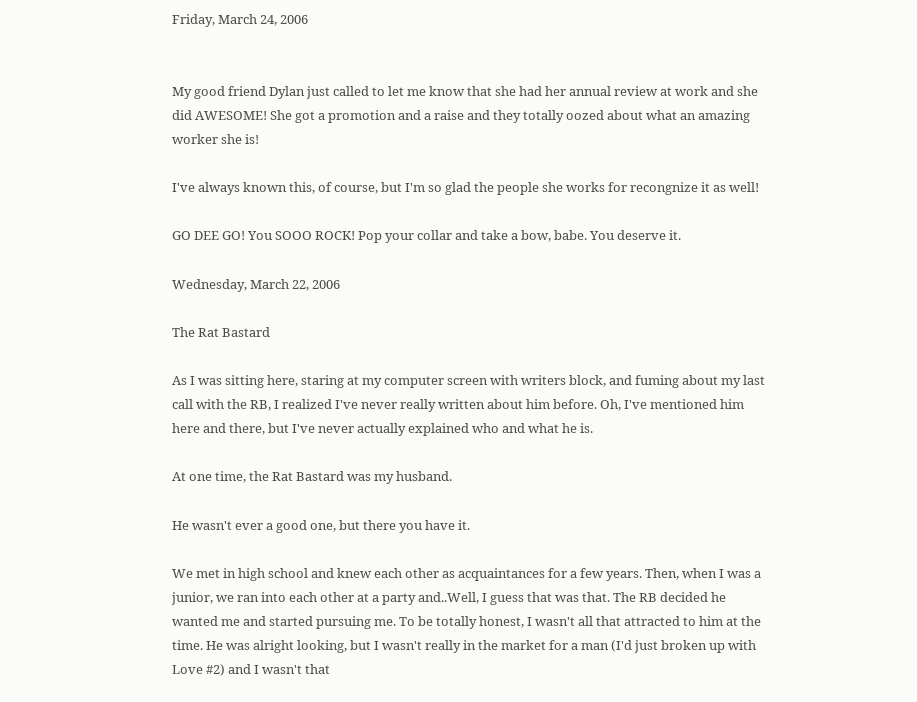Friday, March 24, 2006


My good friend Dylan just called to let me know that she had her annual review at work and she did AWESOME! She got a promotion and a raise and they totally oozed about what an amazing worker she is!

I've always known this, of course, but I'm so glad the people she works for recongnize it as well!

GO DEE GO! You SOOO ROCK! Pop your collar and take a bow, babe. You deserve it.

Wednesday, March 22, 2006

The Rat Bastard

As I was sitting here, staring at my computer screen with writers block, and fuming about my last call with the RB, I realized I've never really written about him before. Oh, I've mentioned him here and there, but I've never actually explained who and what he is.

At one time, the Rat Bastard was my husband.

He wasn't ever a good one, but there you have it.

We met in high school and knew each other as acquaintances for a few years. Then, when I was a junior, we ran into each other at a party and..Well, I guess that was that. The RB decided he wanted me and started pursuing me. To be totally honest, I wasn't all that attracted to him at the time. He was alright looking, but I wasn't really in the market for a man (I'd just broken up with Love #2) and I wasn't that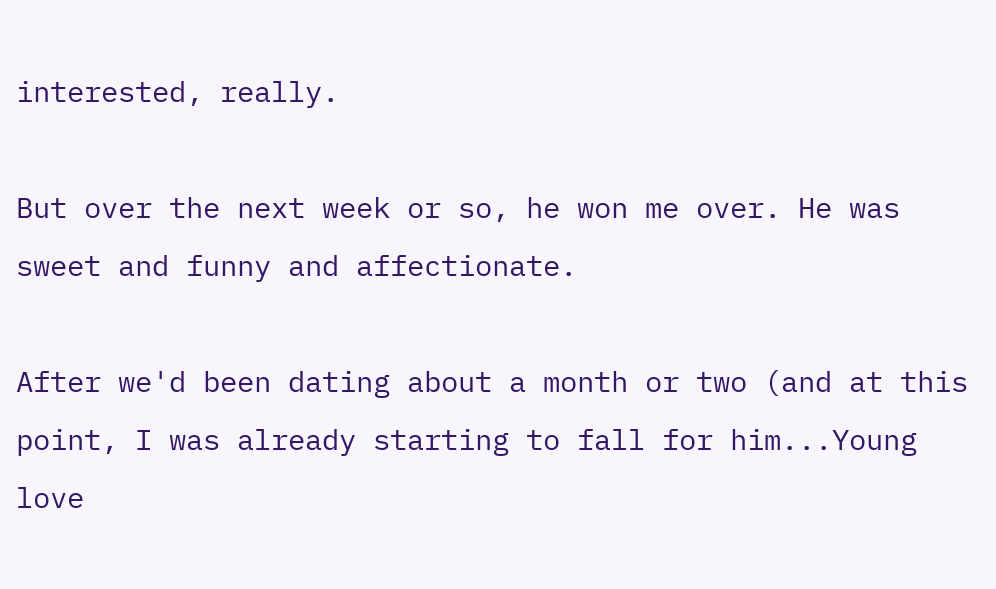interested, really.

But over the next week or so, he won me over. He was sweet and funny and affectionate.

After we'd been dating about a month or two (and at this point, I was already starting to fall for him...Young love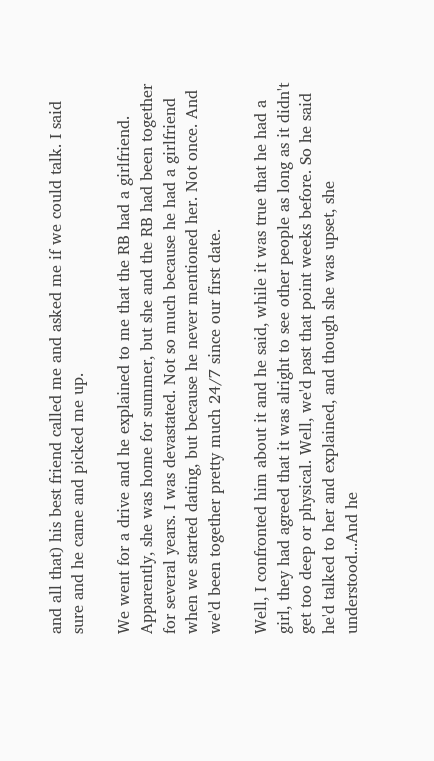and all that) his best friend called me and asked me if we could talk. I said sure and he came and picked me up.

We went for a drive and he explained to me that the RB had a girlfriend. Apparently, she was home for summer, but she and the RB had been together for several years. I was devastated. Not so much because he had a girlfriend when we started dating, but because he never mentioned her. Not once. And we'd been together pretty much 24/7 since our first date.

Well, I confronted him about it and he said, while it was true that he had a girl, they had agreed that it was alright to see other people as long as it didn't get too deep or physical. Well, we'd past that point weeks before. So he said he'd talked to her and explained, and though she was upset, she understood...And he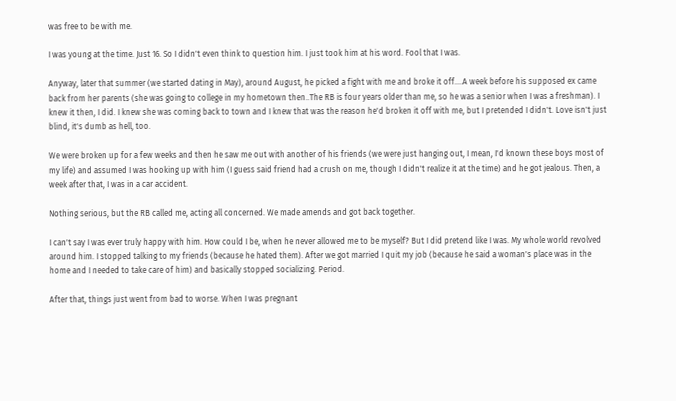was free to be with me.

I was young at the time. Just 16. So I didn't even think to question him. I just took him at his word. Fool that I was.

Anyway, later that summer (we started dating in May), around August, he picked a fight with me and broke it off....A week before his supposed ex came back from her parents (she was going to college in my hometown then..The RB is four years older than me, so he was a senior when I was a freshman). I knew it then, I did. I knew she was coming back to town and I knew that was the reason he'd broken it off with me, but I pretended I didn't. Love isn't just blind, it's dumb as hell, too.

We were broken up for a few weeks and then he saw me out with another of his friends (we were just hanging out, I mean, I'd known these boys most of my life) and assumed I was hooking up with him (I guess said friend had a crush on me, though I didn't realize it at the time) and he got jealous. Then, a week after that, I was in a car accident.

Nothing serious, but the RB called me, acting all concerned. We made amends and got back together.

I can't say I was ever truly happy with him. How could I be, when he never allowed me to be myself? But I did pretend like I was. My whole world revolved around him. I stopped talking to my friends (because he hated them). After we got married I quit my job (because he said a woman's place was in the home and I needed to take care of him) and basically stopped socializing. Period.

After that, things just went from bad to worse. When I was pregnant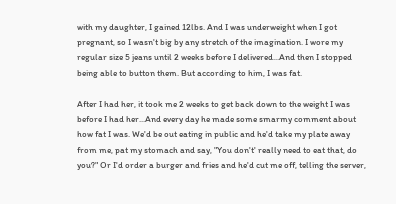with my daughter, I gained 12lbs. And I was underweight when I got pregnant, so I wasn't big by any stretch of the imagination. I wore my regular size 5 jeans until 2 weeks before I delivered...And then I stopped being able to button them. But according to him, I was fat.

After I had her, it took me 2 weeks to get back down to the weight I was before I had her...And every day he made some smarmy comment about how fat I was. We'd be out eating in public and he'd take my plate away from me, pat my stomach and say, "You don't' really need to eat that, do you?" Or I'd order a burger and fries and he'd cut me off, telling the server,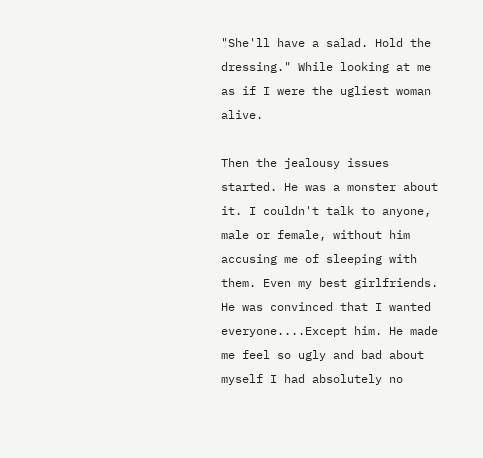"She'll have a salad. Hold the dressing." While looking at me as if I were the ugliest woman alive.

Then the jealousy issues started. He was a monster about it. I couldn't talk to anyone, male or female, without him accusing me of sleeping with them. Even my best girlfriends. He was convinced that I wanted everyone....Except him. He made me feel so ugly and bad about myself I had absolutely no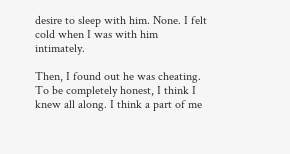desire to sleep with him. None. I felt cold when I was with him intimately.

Then, I found out he was cheating. To be completely honest, I think I knew all along. I think a part of me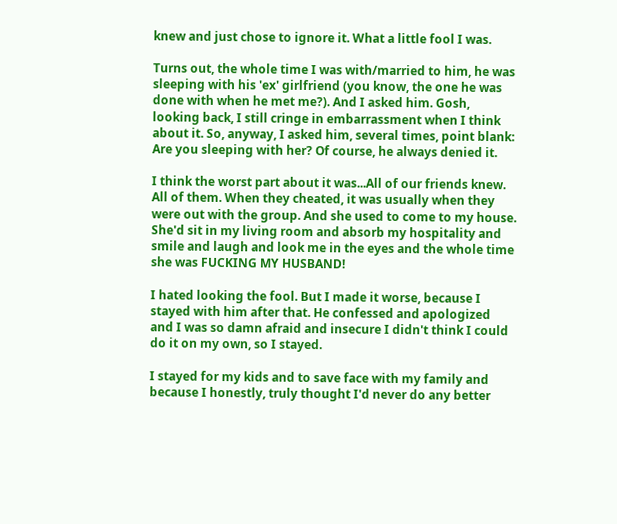knew and just chose to ignore it. What a little fool I was.

Turns out, the whole time I was with/married to him, he was sleeping with his 'ex' girlfriend (you know, the one he was done with when he met me?). And I asked him. Gosh, looking back, I still cringe in embarrassment when I think about it. So, anyway, I asked him, several times, point blank: Are you sleeping with her? Of course, he always denied it.

I think the worst part about it was...All of our friends knew. All of them. When they cheated, it was usually when they were out with the group. And she used to come to my house. She'd sit in my living room and absorb my hospitality and smile and laugh and look me in the eyes and the whole time she was FUCKING MY HUSBAND!

I hated looking the fool. But I made it worse, because I stayed with him after that. He confessed and apologized and I was so damn afraid and insecure I didn't think I could do it on my own, so I stayed.

I stayed for my kids and to save face with my family and because I honestly, truly thought I'd never do any better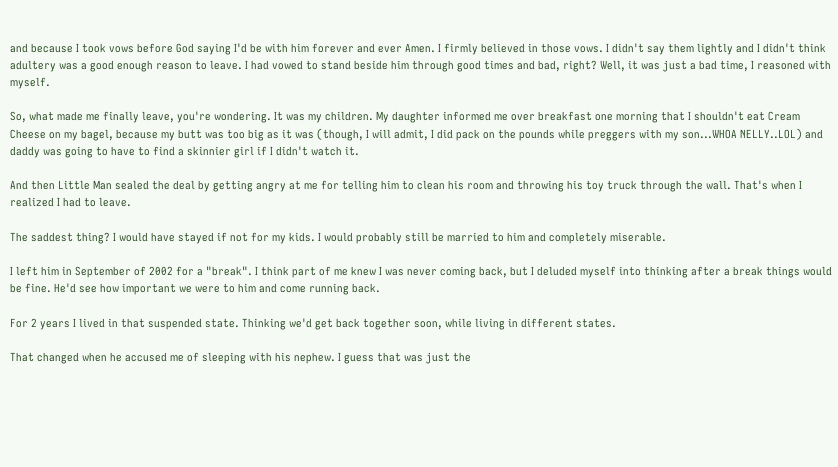and because I took vows before God saying I'd be with him forever and ever Amen. I firmly believed in those vows. I didn't say them lightly and I didn't think adultery was a good enough reason to leave. I had vowed to stand beside him through good times and bad, right? Well, it was just a bad time, I reasoned with myself.

So, what made me finally leave, you're wondering. It was my children. My daughter informed me over breakfast one morning that I shouldn't eat Cream Cheese on my bagel, because my butt was too big as it was (though, I will admit, I did pack on the pounds while preggers with my son...WHOA NELLY..LOL) and daddy was going to have to find a skinnier girl if I didn't watch it.

And then Little Man sealed the deal by getting angry at me for telling him to clean his room and throwing his toy truck through the wall. That's when I realized I had to leave.

The saddest thing? I would have stayed if not for my kids. I would probably still be married to him and completely miserable.

I left him in September of 2002 for a "break". I think part of me knew I was never coming back, but I deluded myself into thinking after a break things would be fine. He'd see how important we were to him and come running back.

For 2 years I lived in that suspended state. Thinking we'd get back together soon, while living in different states.

That changed when he accused me of sleeping with his nephew. I guess that was just the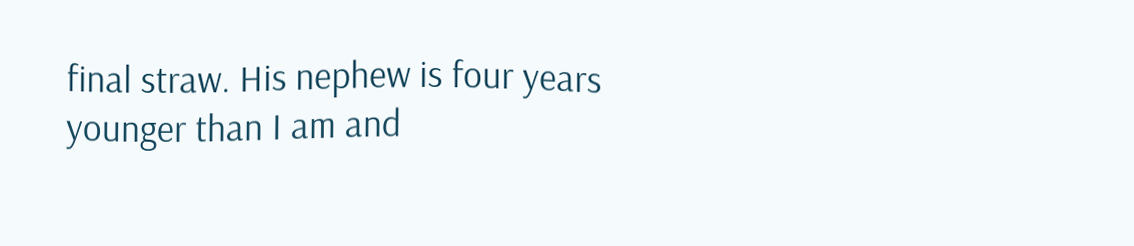final straw. His nephew is four years younger than I am and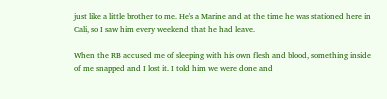just like a little brother to me. He's a Marine and at the time he was stationed here in Cali, so I saw him every weekend that he had leave.

When the RB accused me of sleeping with his own flesh and blood, something inside of me snapped and I lost it. I told him we were done and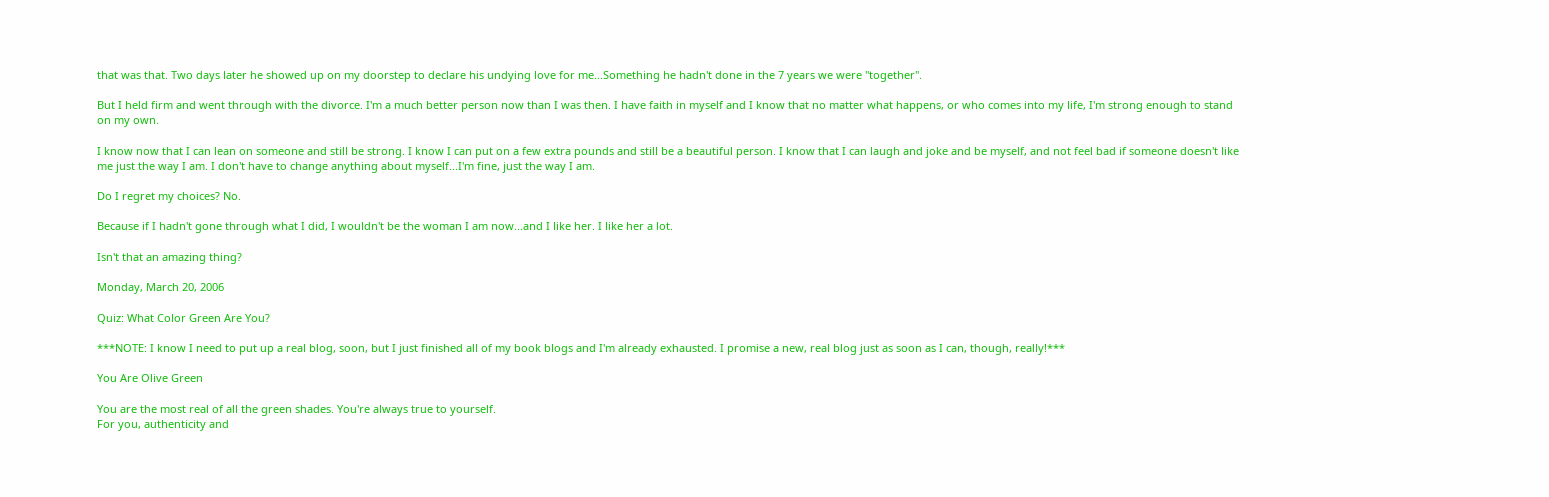that was that. Two days later he showed up on my doorstep to declare his undying love for me...Something he hadn't done in the 7 years we were "together".

But I held firm and went through with the divorce. I'm a much better person now than I was then. I have faith in myself and I know that no matter what happens, or who comes into my life, I'm strong enough to stand on my own.

I know now that I can lean on someone and still be strong. I know I can put on a few extra pounds and still be a beautiful person. I know that I can laugh and joke and be myself, and not feel bad if someone doesn't like me just the way I am. I don't have to change anything about myself...I'm fine, just the way I am.

Do I regret my choices? No.

Because if I hadn't gone through what I did, I wouldn't be the woman I am now...and I like her. I like her a lot.

Isn't that an amazing thing?

Monday, March 20, 2006

Quiz: What Color Green Are You?

***NOTE: I know I need to put up a real blog, soon, but I just finished all of my book blogs and I'm already exhausted. I promise a new, real blog just as soon as I can, though, really!***

You Are Olive Green

You are the most real of all the green shades. You're always true to yourself.
For you, authenticity and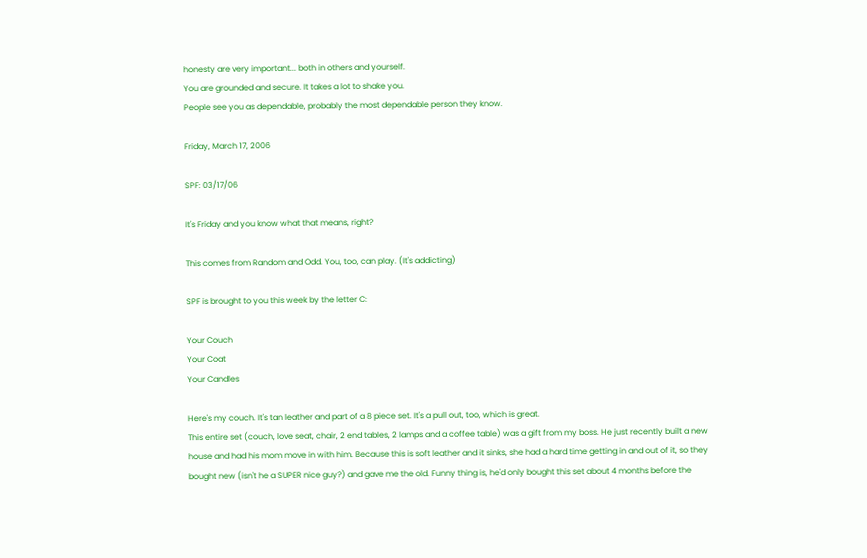honesty are very important... both in others and yourself.
You are grounded and secure. It takes a lot to shake you.
People see you as dependable, probably the most dependable person they know.

Friday, March 17, 2006

SPF: 03/17/06

It's Friday and you know what that means, right?

This comes from Random and Odd. You, too, can play. (It's addicting)

SPF is brought to you this week by the letter C:

Your Couch
Your Coat
Your Candles

Here's my couch. It's tan leather and part of a 8 piece set. It's a pull out, too, which is great.
This entire set (couch, love seat, chair, 2 end tables, 2 lamps and a coffee table) was a gift from my boss. He just recently built a new house and had his mom move in with him. Because this is soft leather and it sinks, she had a hard time getting in and out of it, so they bought new (isn't he a SUPER nice guy?) and gave me the old. Funny thing is, he'd only bought this set about 4 months before the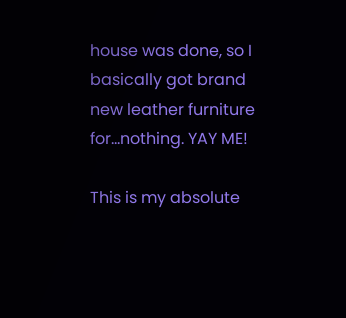house was done, so I basically got brand new leather furniture for...nothing. YAY ME!

This is my absolute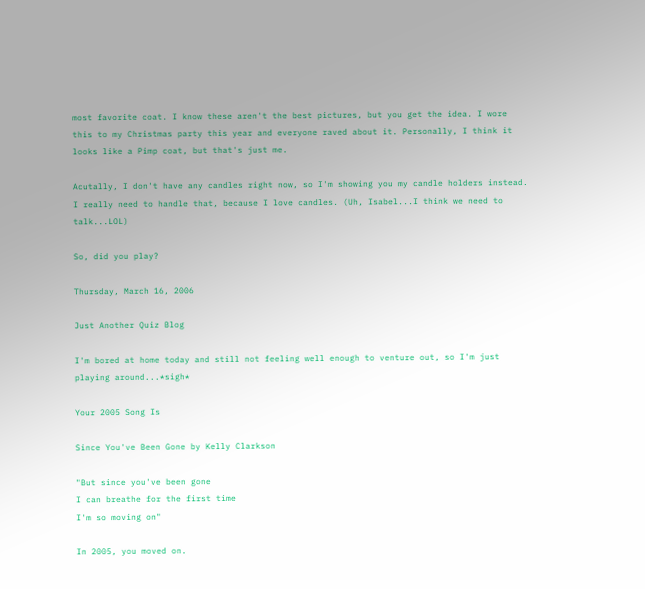most favorite coat. I know these aren't the best pictures, but you get the idea. I wore this to my Christmas party this year and everyone raved about it. Personally, I think it looks like a Pimp coat, but that's just me.

Acutally, I don't have any candles right now, so I'm showing you my candle holders instead. I really need to handle that, because I love candles. (Uh, Isabel...I think we need to talk...LOL)

So, did you play?

Thursday, March 16, 2006

Just Another Quiz Blog

I'm bored at home today and still not feeling well enough to venture out, so I'm just playing around...*sigh*

Your 2005 Song Is

Since You've Been Gone by Kelly Clarkson

"But since you've been gone
I can breathe for the first time
I'm so moving on"

In 2005, you moved on.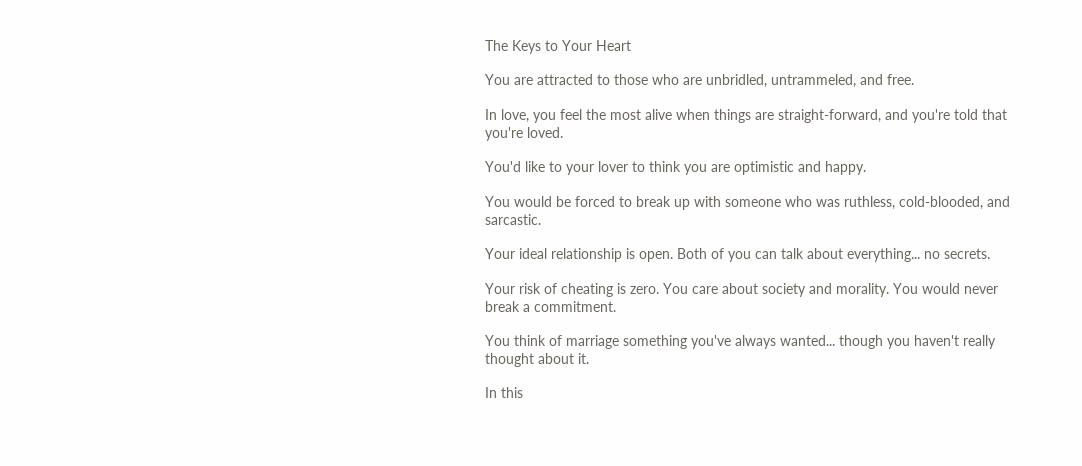The Keys to Your Heart

You are attracted to those who are unbridled, untrammeled, and free.

In love, you feel the most alive when things are straight-forward, and you're told that you're loved.

You'd like to your lover to think you are optimistic and happy.

You would be forced to break up with someone who was ruthless, cold-blooded, and sarcastic.

Your ideal relationship is open. Both of you can talk about everything... no secrets.

Your risk of cheating is zero. You care about society and morality. You would never break a commitment.

You think of marriage something you've always wanted... though you haven't really thought about it.

In this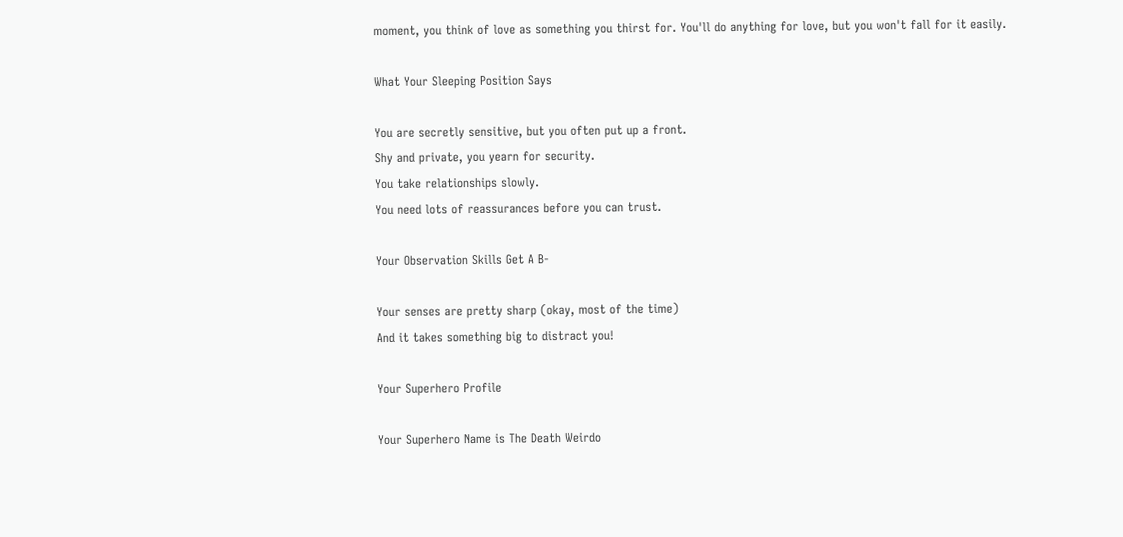moment, you think of love as something you thirst for. You'll do anything for love, but you won't fall for it easily.

What Your Sleeping Position Says

You are secretly sensitive, but you often put up a front.
Shy and private, you yearn for security.
You take relationships slowly.
You need lots of reassurances before you can trust.

Your Observation Skills Get A B-

Your senses are pretty sharp (okay, most of the time)
And it takes something big to distract you!

Your Superhero Profile

Your Superhero Name is The Death Weirdo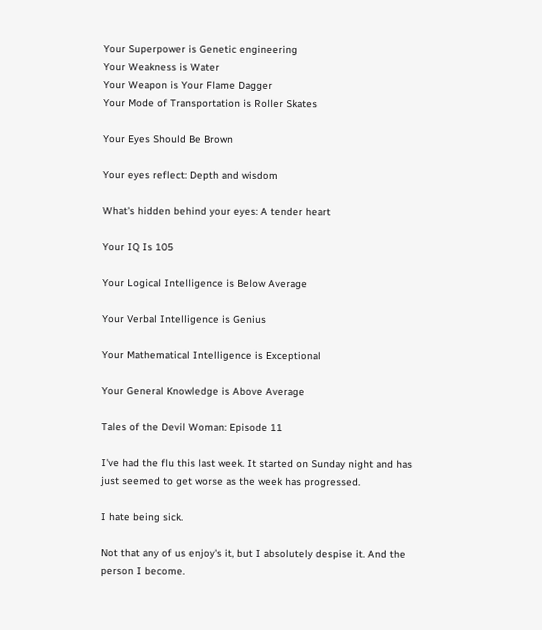Your Superpower is Genetic engineering
Your Weakness is Water
Your Weapon is Your Flame Dagger
Your Mode of Transportation is Roller Skates

Your Eyes Should Be Brown

Your eyes reflect: Depth and wisdom

What's hidden behind your eyes: A tender heart

Your IQ Is 105

Your Logical Intelligence is Below Average

Your Verbal Intelligence is Genius

Your Mathematical Intelligence is Exceptional

Your General Knowledge is Above Average

Tales of the Devil Woman: Episode 11

I've had the flu this last week. It started on Sunday night and has just seemed to get worse as the week has progressed.

I hate being sick.

Not that any of us enjoy's it, but I absolutely despise it. And the person I become.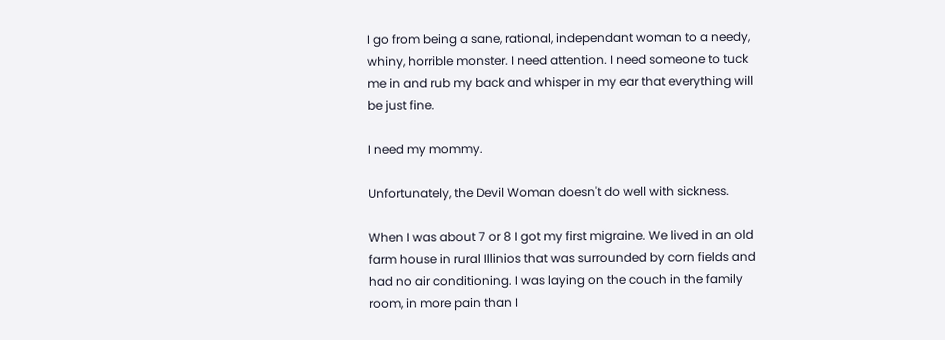I go from being a sane, rational, independant woman to a needy, whiny, horrible monster. I need attention. I need someone to tuck me in and rub my back and whisper in my ear that everything will be just fine.

I need my mommy.

Unfortunately, the Devil Woman doesn't do well with sickness.

When I was about 7 or 8 I got my first migraine. We lived in an old farm house in rural Illinios that was surrounded by corn fields and had no air conditioning. I was laying on the couch in the family room, in more pain than I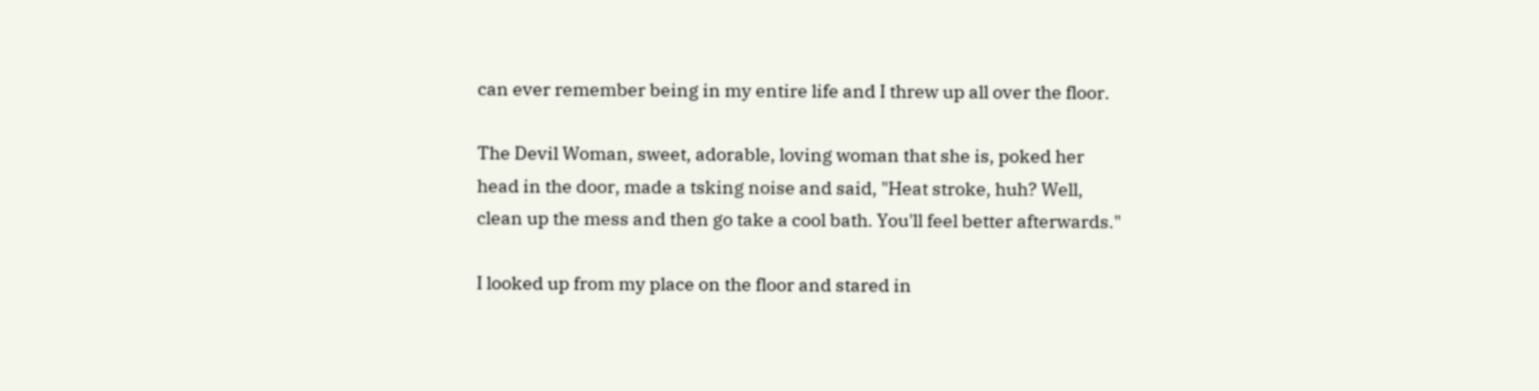can ever remember being in my entire life and I threw up all over the floor.

The Devil Woman, sweet, adorable, loving woman that she is, poked her head in the door, made a tsking noise and said, "Heat stroke, huh? Well, clean up the mess and then go take a cool bath. You'll feel better afterwards."

I looked up from my place on the floor and stared in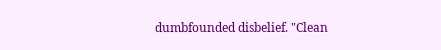dumbfounded disbelief. "Clean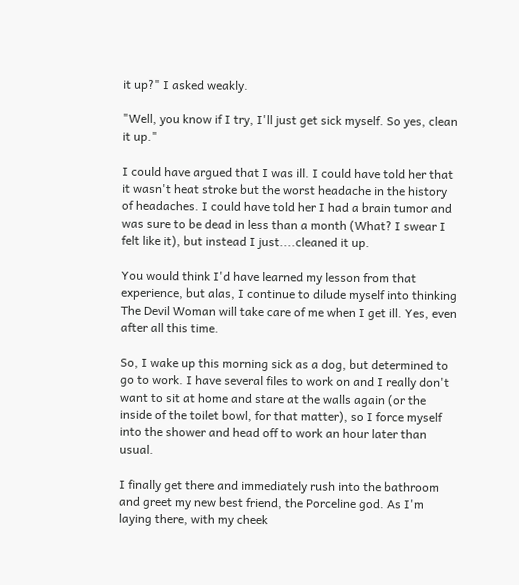it up?" I asked weakly.

"Well, you know if I try, I'll just get sick myself. So yes, clean it up."

I could have argued that I was ill. I could have told her that it wasn't heat stroke but the worst headache in the history of headaches. I could have told her I had a brain tumor and was sure to be dead in less than a month (What? I swear I felt like it), but instead I just....cleaned it up.

You would think I'd have learned my lesson from that experience, but alas, I continue to dilude myself into thinking The Devil Woman will take care of me when I get ill. Yes, even after all this time.

So, I wake up this morning sick as a dog, but determined to go to work. I have several files to work on and I really don't want to sit at home and stare at the walls again (or the inside of the toilet bowl, for that matter), so I force myself into the shower and head off to work an hour later than usual.

I finally get there and immediately rush into the bathroom and greet my new best friend, the Porceline god. As I'm laying there, with my cheek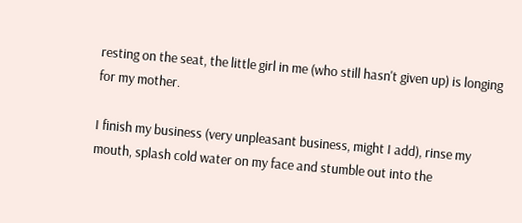resting on the seat, the little girl in me (who still hasn't given up) is longing for my mother.

I finish my business (very unpleasant business, might I add), rinse my mouth, splash cold water on my face and stumble out into the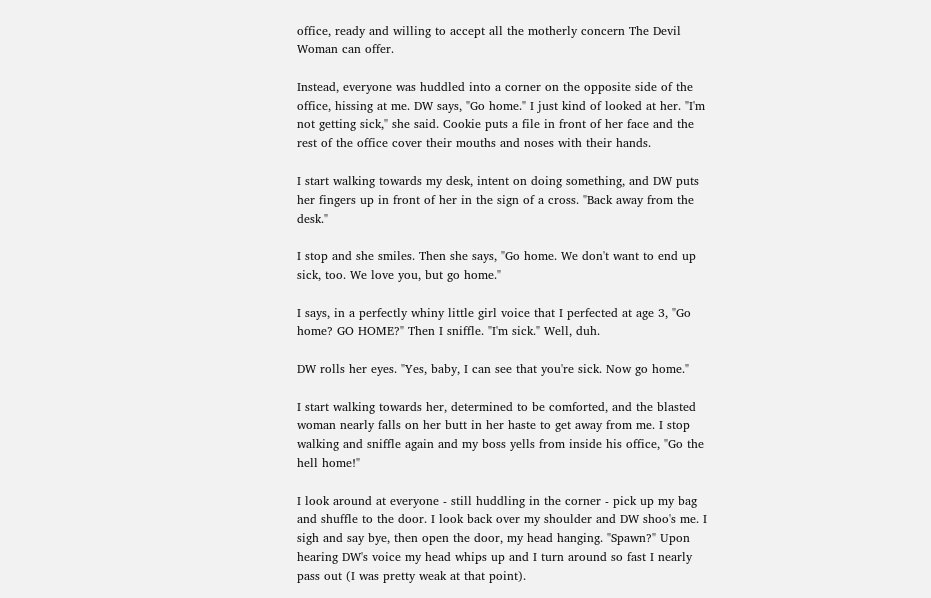office, ready and willing to accept all the motherly concern The Devil Woman can offer.

Instead, everyone was huddled into a corner on the opposite side of the office, hissing at me. DW says, "Go home." I just kind of looked at her. "I'm not getting sick," she said. Cookie puts a file in front of her face and the rest of the office cover their mouths and noses with their hands.

I start walking towards my desk, intent on doing something, and DW puts her fingers up in front of her in the sign of a cross. "Back away from the desk."

I stop and she smiles. Then she says, "Go home. We don't want to end up sick, too. We love you, but go home."

I says, in a perfectly whiny little girl voice that I perfected at age 3, "Go home? GO HOME?" Then I sniffle. "I'm sick." Well, duh.

DW rolls her eyes. "Yes, baby, I can see that you're sick. Now go home."

I start walking towards her, determined to be comforted, and the blasted woman nearly falls on her butt in her haste to get away from me. I stop walking and sniffle again and my boss yells from inside his office, "Go the hell home!"

I look around at everyone - still huddling in the corner - pick up my bag and shuffle to the door. I look back over my shoulder and DW shoo's me. I sigh and say bye, then open the door, my head hanging. "Spawn?" Upon hearing DW's voice my head whips up and I turn around so fast I nearly pass out (I was pretty weak at that point).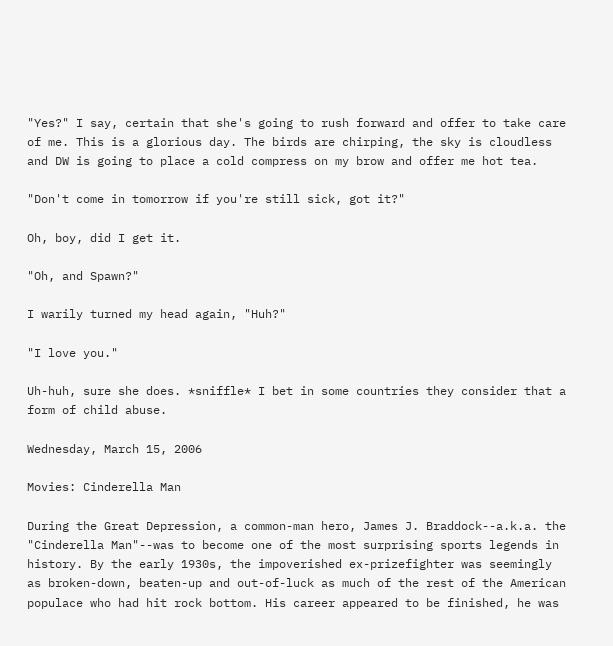"Yes?" I say, certain that she's going to rush forward and offer to take care of me. This is a glorious day. The birds are chirping, the sky is cloudless and DW is going to place a cold compress on my brow and offer me hot tea.

"Don't come in tomorrow if you're still sick, got it?"

Oh, boy, did I get it.

"Oh, and Spawn?"

I warily turned my head again, "Huh?"

"I love you."

Uh-huh, sure she does. *sniffle* I bet in some countries they consider that a form of child abuse.

Wednesday, March 15, 2006

Movies: Cinderella Man

During the Great Depression, a common-man hero, James J. Braddock--a.k.a. the "Cinderella Man"--was to become one of the most surprising sports legends in history. By the early 1930s, the impoverished ex-prizefighter was seemingly as broken-down, beaten-up and out-of-luck as much of the rest of the American populace who had hit rock bottom. His career appeared to be finished, he was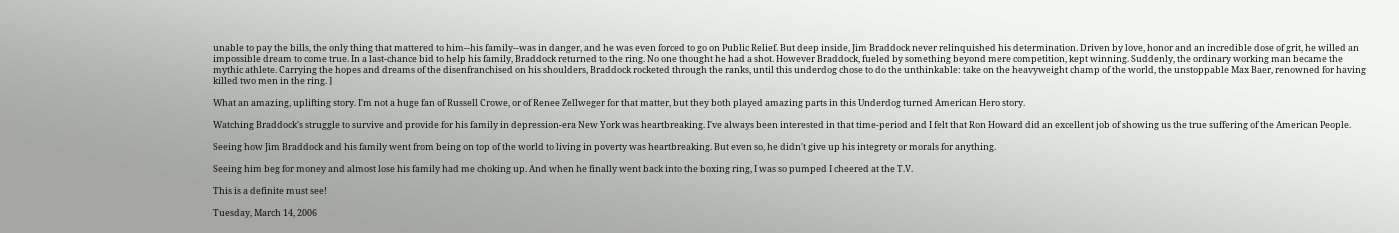unable to pay the bills, the only thing that mattered to him--his family--was in danger, and he was even forced to go on Public Relief. But deep inside, Jim Braddock never relinquished his determination. Driven by love, honor and an incredible dose of grit, he willed an impossible dream to come true. In a last-chance bid to help his family, Braddock returned to the ring. No one thought he had a shot. However Braddock, fueled by something beyond mere competition, kept winning. Suddenly, the ordinary working man became the mythic athlete. Carrying the hopes and dreams of the disenfranchised on his shoulders, Braddock rocketed through the ranks, until this underdog chose to do the unthinkable: take on the heavyweight champ of the world, the unstoppable Max Baer, renowned for having killed two men in the ring. ]

What an amazing, uplifting story. I'm not a huge fan of Russell Crowe, or of Renee Zellweger for that matter, but they both played amazing parts in this Underdog turned American Hero story.

Watching Braddock's struggle to survive and provide for his family in depression-era New York was heartbreaking. I've always been interested in that time-period and I felt that Ron Howard did an excellent job of showing us the true suffering of the American People.

Seeing how Jim Braddock and his family went from being on top of the world to living in poverty was heartbreaking. But even so, he didn't give up his integrety or morals for anything.

Seeing him beg for money and almost lose his family had me choking up. And when he finally went back into the boxing ring, I was so pumped I cheered at the T.V.

This is a definite must see!

Tuesday, March 14, 2006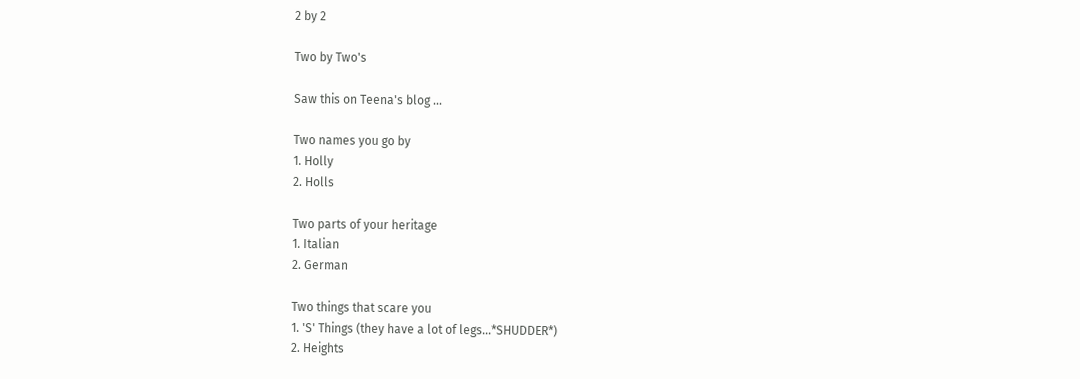2 by 2

Two by Two's

Saw this on Teena's blog ...

Two names you go by
1. Holly
2. Holls

Two parts of your heritage
1. Italian
2. German

Two things that scare you
1. 'S' Things (they have a lot of legs...*SHUDDER*)
2. Heights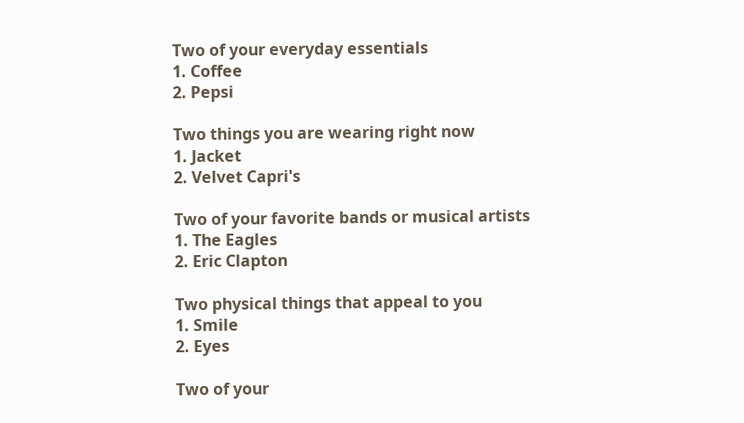Two of your everyday essentials
1. Coffee
2. Pepsi

Two things you are wearing right now
1. Jacket
2. Velvet Capri's

Two of your favorite bands or musical artists
1. The Eagles
2. Eric Clapton

Two physical things that appeal to you
1. Smile
2. Eyes

Two of your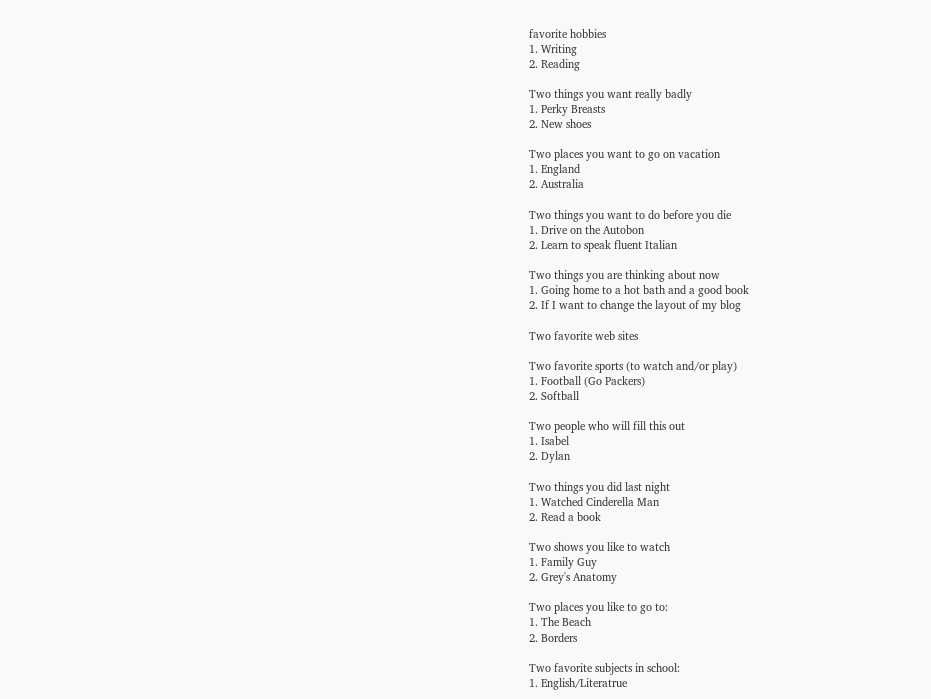favorite hobbies
1. Writing
2. Reading

Two things you want really badly
1. Perky Breasts
2. New shoes

Two places you want to go on vacation
1. England
2. Australia

Two things you want to do before you die
1. Drive on the Autobon
2. Learn to speak fluent Italian

Two things you are thinking about now
1. Going home to a hot bath and a good book
2. If I want to change the layout of my blog

Two favorite web sites

Two favorite sports (to watch and/or play)
1. Football (Go Packers)
2. Softball

Two people who will fill this out
1. Isabel
2. Dylan

Two things you did last night
1. Watched Cinderella Man
2. Read a book

Two shows you like to watch
1. Family Guy
2. Grey's Anatomy

Two places you like to go to:
1. The Beach
2. Borders

Two favorite subjects in school:
1. English/Literatrue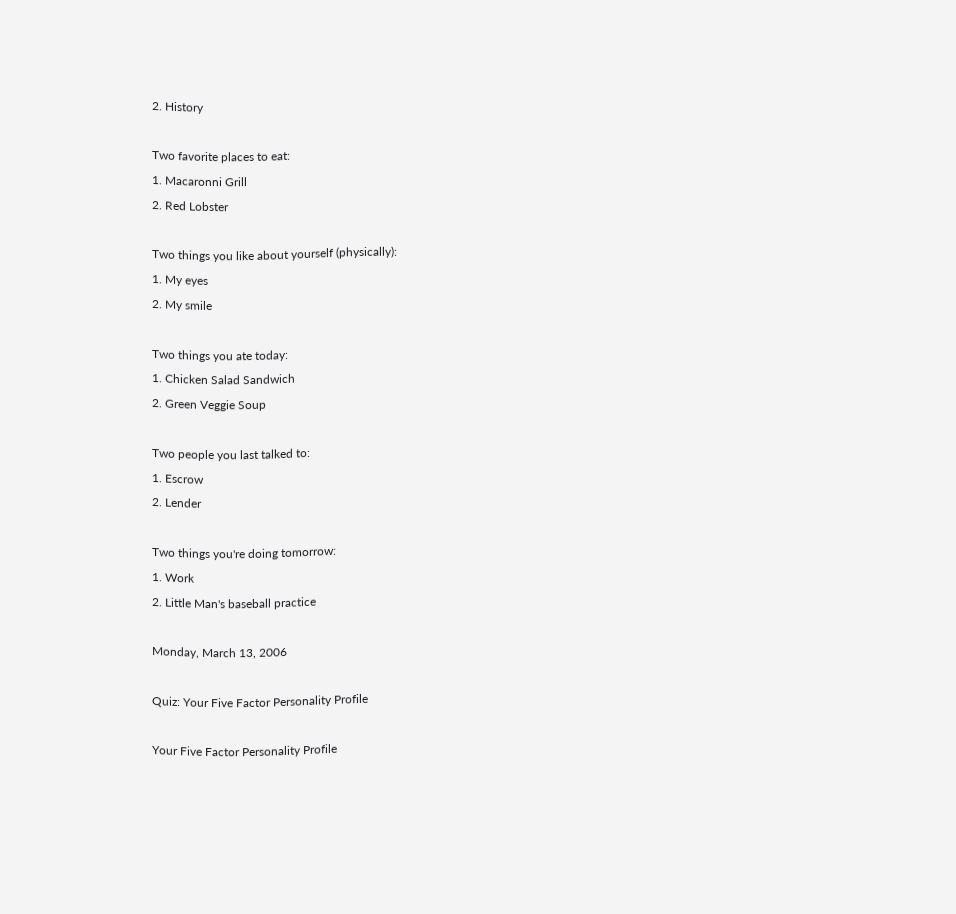2. History

Two favorite places to eat:
1. Macaronni Grill
2. Red Lobster

Two things you like about yourself (physically):
1. My eyes
2. My smile

Two things you ate today:
1. Chicken Salad Sandwich
2. Green Veggie Soup

Two people you last talked to:
1. Escrow
2. Lender

Two things you're doing tomorrow:
1. Work
2. Little Man's baseball practice

Monday, March 13, 2006

Quiz: Your Five Factor Personality Profile

Your Five Factor Personality Profile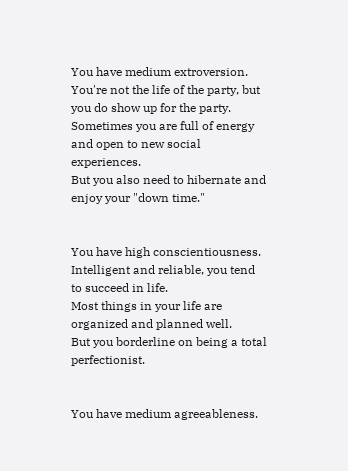You have medium extroversion.
You're not the life of the party, but you do show up for the party.
Sometimes you are full of energy and open to new social experiences.
But you also need to hibernate and enjoy your "down time."


You have high conscientiousness.
Intelligent and reliable, you tend to succeed in life.
Most things in your life are organized and planned well.
But you borderline on being a total perfectionist.


You have medium agreeableness.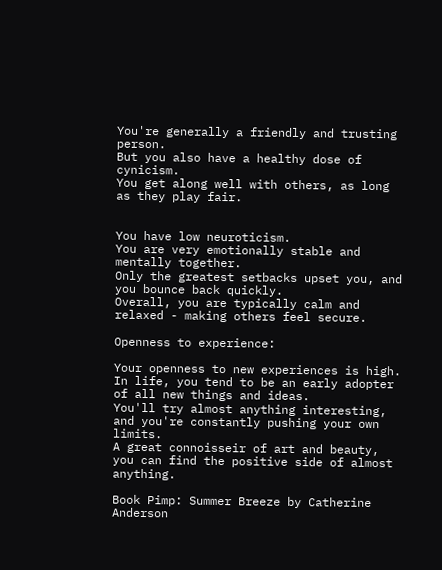You're generally a friendly and trusting person.
But you also have a healthy dose of cynicism.
You get along well with others, as long as they play fair.


You have low neuroticism.
You are very emotionally stable and mentally together.
Only the greatest setbacks upset you, and you bounce back quickly.
Overall, you are typically calm and relaxed - making others feel secure.

Openness to experience:

Your openness to new experiences is high.
In life, you tend to be an early adopter of all new things and ideas.
You'll try almost anything interesting, and you're constantly pushing your own limits.
A great connoisseir of art and beauty, you can find the positive side of almost anything.

Book Pimp: Summer Breeze by Catherine Anderson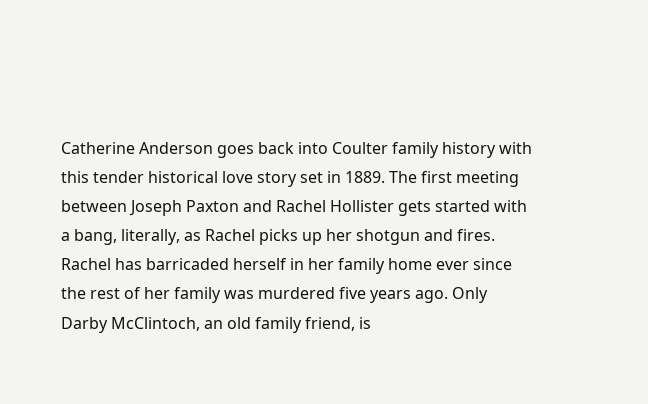Catherine Anderson goes back into Coulter family history with this tender historical love story set in 1889. The first meeting between Joseph Paxton and Rachel Hollister gets started with a bang, literally, as Rachel picks up her shotgun and fires. Rachel has barricaded herself in her family home ever since the rest of her family was murdered five years ago. Only Darby McClintoch, an old family friend, is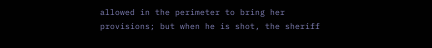allowed in the perimeter to bring her provisions; but when he is shot, the sheriff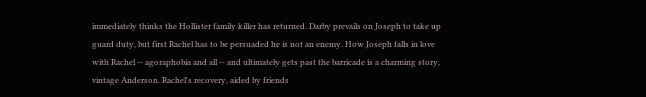immediately thinks the Hollister family killer has returned. Darby prevails on Joseph to take up guard duty, but first Rachel has to be persuaded he is not an enemy. How Joseph falls in love with Rachel -- agoraphobia and all -- and ultimately gets past the barricade is a charming story, vintage Anderson. Rachel's recovery, aided by friends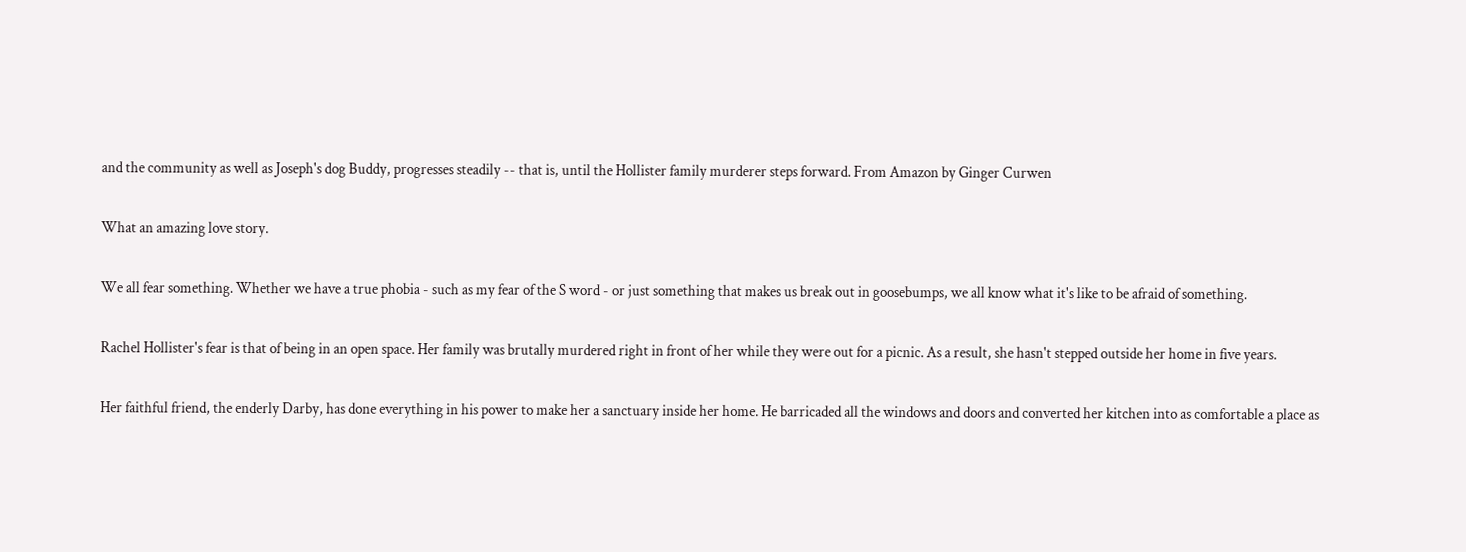and the community as well as Joseph's dog Buddy, progresses steadily -- that is, until the Hollister family murderer steps forward. From Amazon by Ginger Curwen

What an amazing love story.

We all fear something. Whether we have a true phobia - such as my fear of the S word - or just something that makes us break out in goosebumps, we all know what it's like to be afraid of something.

Rachel Hollister's fear is that of being in an open space. Her family was brutally murdered right in front of her while they were out for a picnic. As a result, she hasn't stepped outside her home in five years.

Her faithful friend, the enderly Darby, has done everything in his power to make her a sanctuary inside her home. He barricaded all the windows and doors and converted her kitchen into as comfortable a place as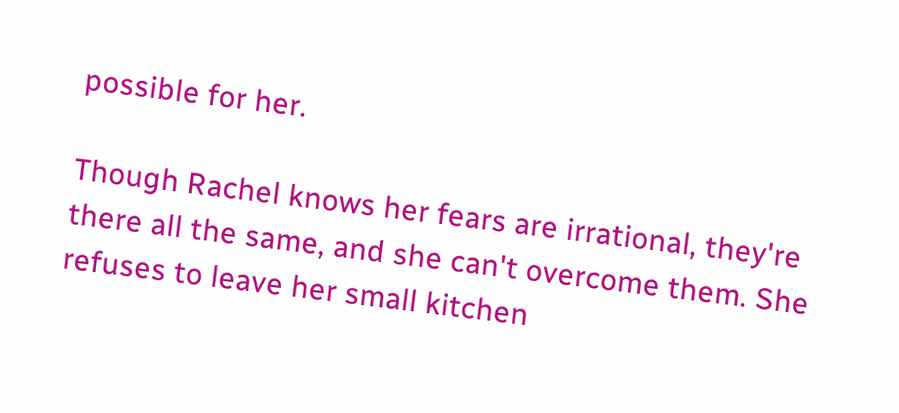possible for her.

Though Rachel knows her fears are irrational, they're there all the same, and she can't overcome them. She refuses to leave her small kitchen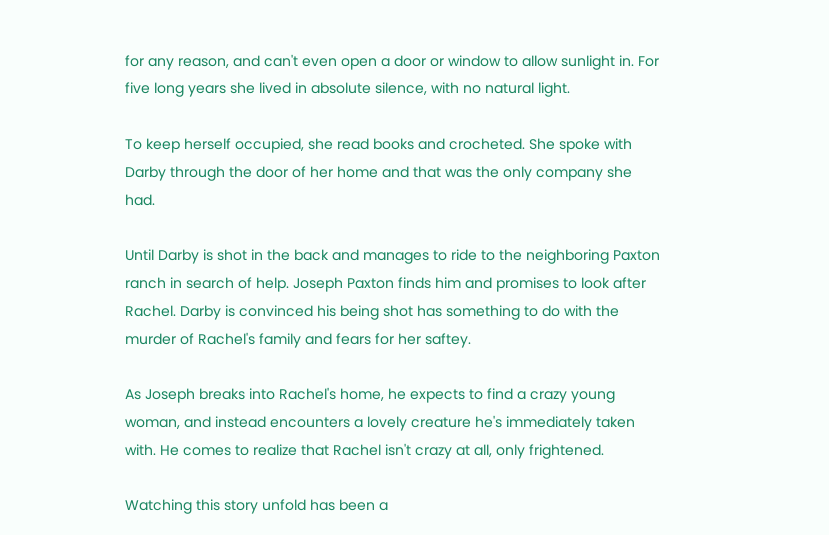for any reason, and can't even open a door or window to allow sunlight in. For five long years she lived in absolute silence, with no natural light.

To keep herself occupied, she read books and crocheted. She spoke with Darby through the door of her home and that was the only company she had.

Until Darby is shot in the back and manages to ride to the neighboring Paxton ranch in search of help. Joseph Paxton finds him and promises to look after Rachel. Darby is convinced his being shot has something to do with the murder of Rachel's family and fears for her saftey.

As Joseph breaks into Rachel's home, he expects to find a crazy young woman, and instead encounters a lovely creature he's immediately taken with. He comes to realize that Rachel isn't crazy at all, only frightened.

Watching this story unfold has been a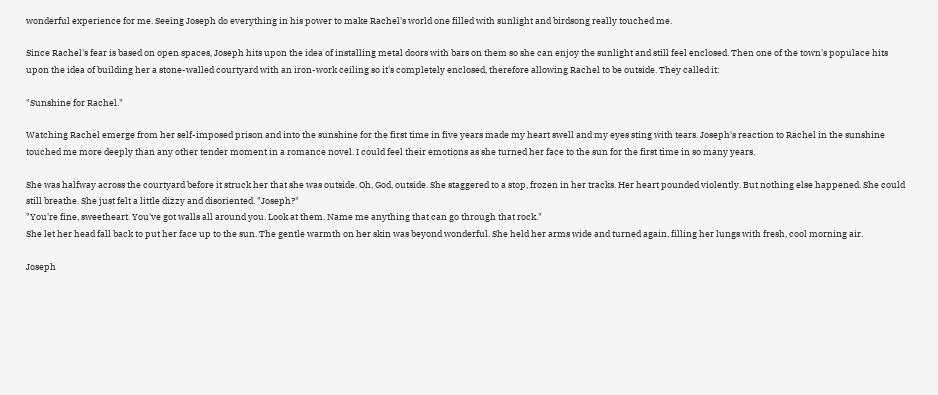wonderful experience for me. Seeing Joseph do everything in his power to make Rachel's world one filled with sunlight and birdsong really touched me.

Since Rachel's fear is based on open spaces, Joseph hits upon the idea of installing metal doors with bars on them so she can enjoy the sunlight and still feel enclosed. Then one of the town's populace hits upon the idea of building her a stone-walled courtyard with an iron-work ceiling so it's completely enclosed, therefore allowing Rachel to be outside. They called it:

"Sunshine for Rachel."

Watching Rachel emerge from her self-imposed prison and into the sunshine for the first time in five years made my heart swell and my eyes sting with tears. Joseph's reaction to Rachel in the sunshine touched me more deeply than any other tender moment in a romance novel. I could feel their emotions as she turned her face to the sun for the first time in so many years.

She was halfway across the courtyard before it struck her that she was outside. Oh, God, outside. She staggered to a stop, frozen in her tracks. Her heart pounded violently. But nothing else happened. She could still breathe. She just felt a little dizzy and disoriented. "Joseph?"
"You're fine, sweetheart. You've got walls all around you. Look at them. Name me anything that can go through that rock."
She let her head fall back to put her face up to the sun. The gentle warmth on her skin was beyond wonderful. She held her arms wide and turned again, filling her lungs with fresh, cool morning air.

Joseph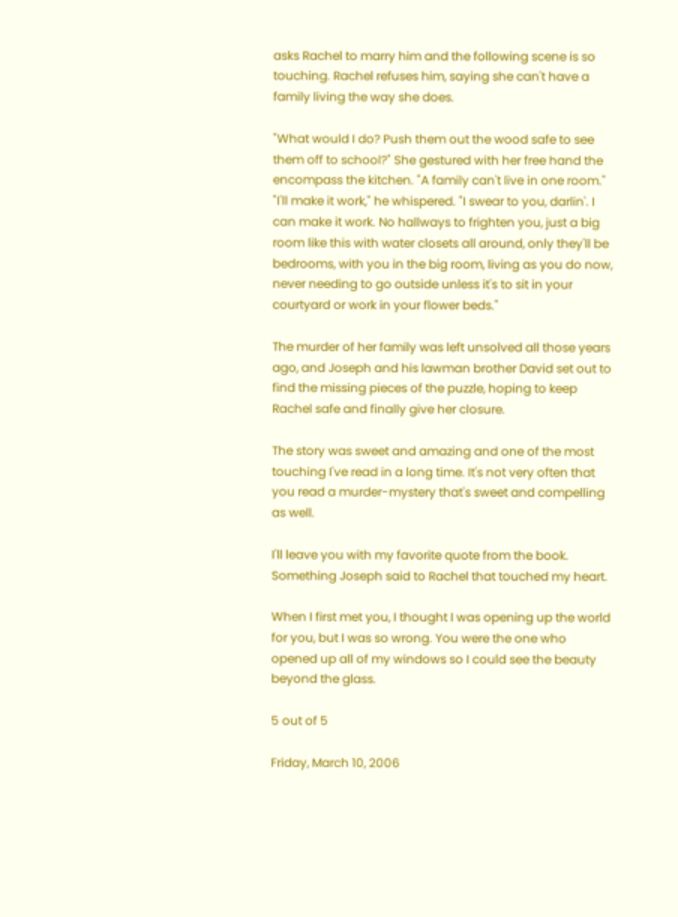asks Rachel to marry him and the following scene is so touching. Rachel refuses him, saying she can't have a family living the way she does.

"What would I do? Push them out the wood safe to see them off to school?" She gestured with her free hand the encompass the kitchen. "A family can't live in one room."
"I'll make it work," he whispered. "I swear to you, darlin'. I can make it work. No hallways to frighten you, just a big room like this with water closets all around, only they'll be bedrooms, with you in the big room, living as you do now, never needing to go outside unless it's to sit in your courtyard or work in your flower beds."

The murder of her family was left unsolved all those years ago, and Joseph and his lawman brother David set out to find the missing pieces of the puzzle, hoping to keep Rachel safe and finally give her closure.

The story was sweet and amazing and one of the most touching I've read in a long time. It's not very often that you read a murder-mystery that's sweet and compelling as well.

I'll leave you with my favorite quote from the book. Something Joseph said to Rachel that touched my heart.

When I first met you, I thought I was opening up the world for you, but I was so wrong. You were the one who opened up all of my windows so I could see the beauty beyond the glass.

5 out of 5

Friday, March 10, 2006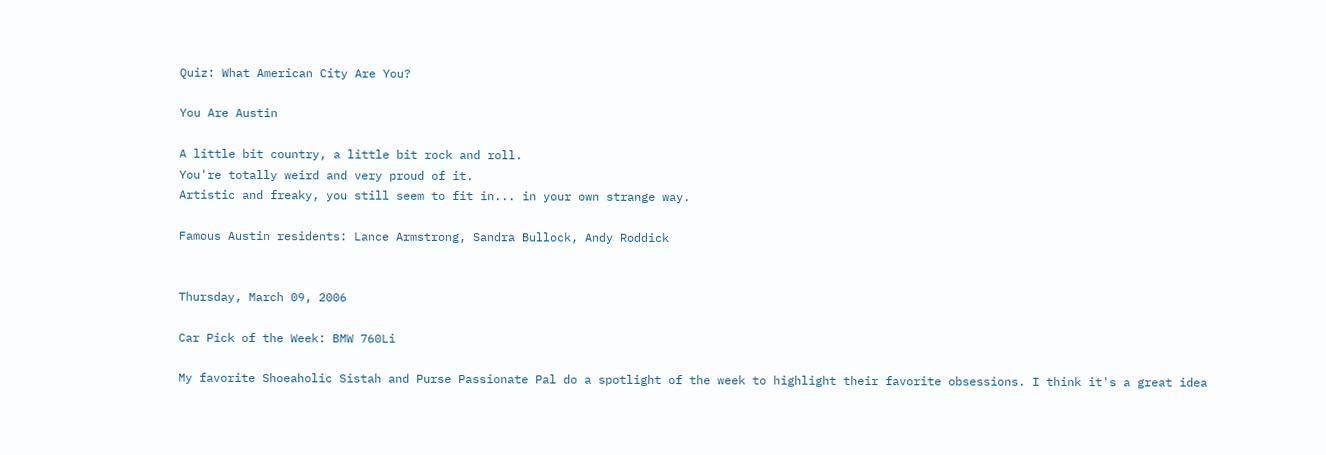Quiz: What American City Are You?

You Are Austin

A little bit country, a little bit rock and roll.
You're totally weird and very proud of it.
Artistic and freaky, you still seem to fit in... in your own strange way.

Famous Austin residents: Lance Armstrong, Sandra Bullock, Andy Roddick


Thursday, March 09, 2006

Car Pick of the Week: BMW 760Li

My favorite Shoeaholic Sistah and Purse Passionate Pal do a spotlight of the week to highlight their favorite obsessions. I think it's a great idea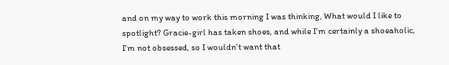and on my way to work this morning I was thinking, What would I like to spotlight? Gracie-girl has taken shoes, and while I'm certainly a shoeaholic, I'm not obsessed, so I wouldn't want that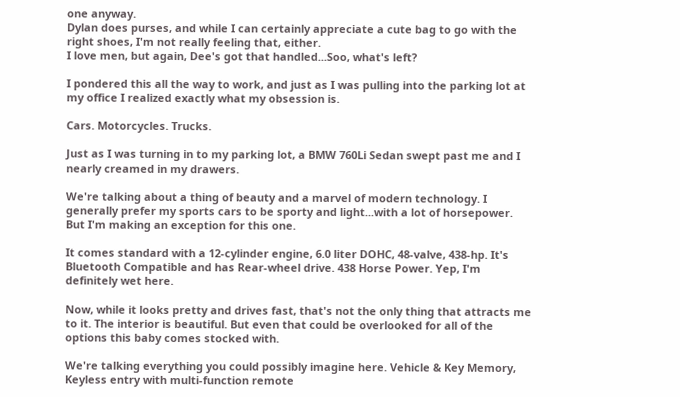one anyway.
Dylan does purses, and while I can certainly appreciate a cute bag to go with the right shoes, I'm not really feeling that, either.
I love men, but again, Dee's got that handled...Soo, what's left?

I pondered this all the way to work, and just as I was pulling into the parking lot at my office I realized exactly what my obsession is.

Cars. Motorcycles. Trucks.

Just as I was turning in to my parking lot, a BMW 760Li Sedan swept past me and I nearly creamed in my drawers.

We're talking about a thing of beauty and a marvel of modern technology. I generally prefer my sports cars to be sporty and light...with a lot of horsepower. But I'm making an exception for this one.

It comes standard with a 12-cylinder engine, 6.0 liter DOHC, 48-valve, 438-hp. It's Bluetooth Compatible and has Rear-wheel drive. 438 Horse Power. Yep, I'm definitely wet here.

Now, while it looks pretty and drives fast, that's not the only thing that attracts me to it. The interior is beautiful. But even that could be overlooked for all of the options this baby comes stocked with.

We're talking everything you could possibly imagine here. Vehicle & Key Memory, Keyless entry with multi-function remote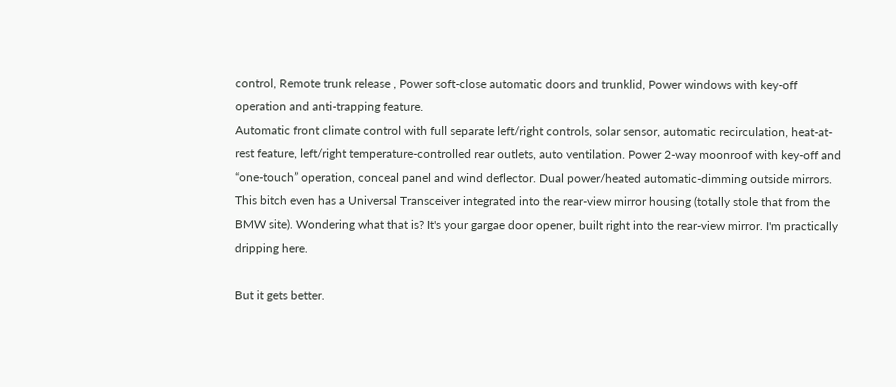control, Remote trunk release , Power soft-close automatic doors and trunklid, Power windows with key-off operation and anti-trapping feature.
Automatic front climate control with full separate left/right controls, solar sensor, automatic recirculation, heat-at-rest feature, left/right temperature-controlled rear outlets, auto ventilation. Power 2-way moonroof with key-off and “one-touch” operation, conceal panel and wind deflector. Dual power/heated automatic-dimming outside mirrors.
This bitch even has a Universal Transceiver integrated into the rear-view mirror housing (totally stole that from the BMW site). Wondering what that is? It's your gargae door opener, built right into the rear-view mirror. I'm practically dripping here.

But it gets better.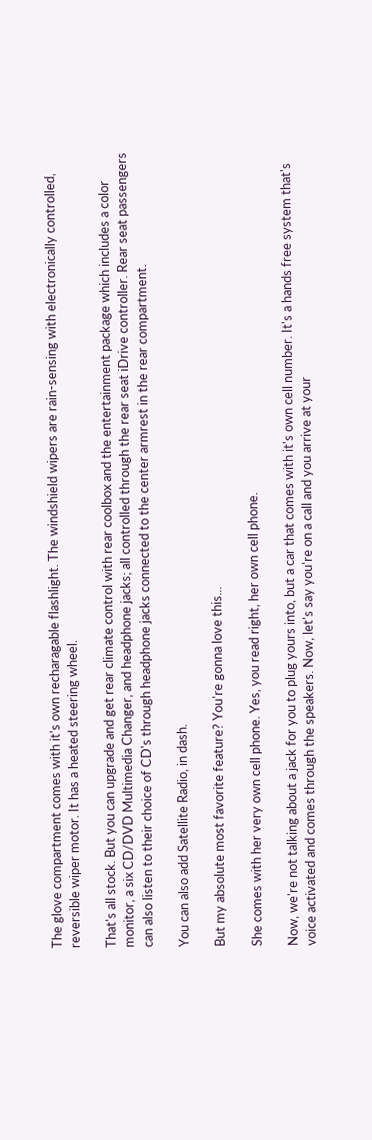The glove compartment comes with it's own recharagable flashlight. The windshield wipers are rain-sensing with electronically controlled, reversible wiper motor. It has a heated steering wheel.

That's all stock. But you can upgrade and get rear climate control with rear coolbox and the entertainment package which includes a color monitor, a six CD/DVD Multimedia Changer, and headphone jacks; all controlled through the rear seat iDrive controller. Rear seat passengers can also listen to their choice of CD's through headphone jacks connected to the center armrest in the rear compartment.

You can also add Satellite Radio, in dash.

But my absolute most favorite feature? You're gonna love this...

She comes with her very own cell phone. Yes, you read right, her own cell phone.

Now, we're not talking about a jack for you to plug yours into, but a car that comes with it's own cell number. It's a hands free system that's voice activated and comes through the speakers. Now, let's say you're on a call and you arrive at your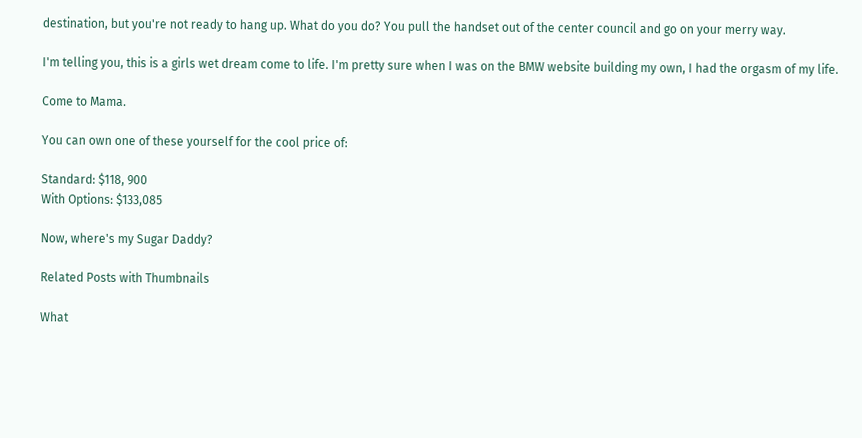destination, but you're not ready to hang up. What do you do? You pull the handset out of the center council and go on your merry way.

I'm telling you, this is a girls wet dream come to life. I'm pretty sure when I was on the BMW website building my own, I had the orgasm of my life.

Come to Mama.

You can own one of these yourself for the cool price of:

Standard: $118, 900
With Options: $133,085

Now, where's my Sugar Daddy?

Related Posts with Thumbnails

What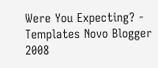Were You Expecting? - Templates Novo Blogger 2008